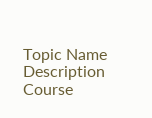Topic Name Description
Course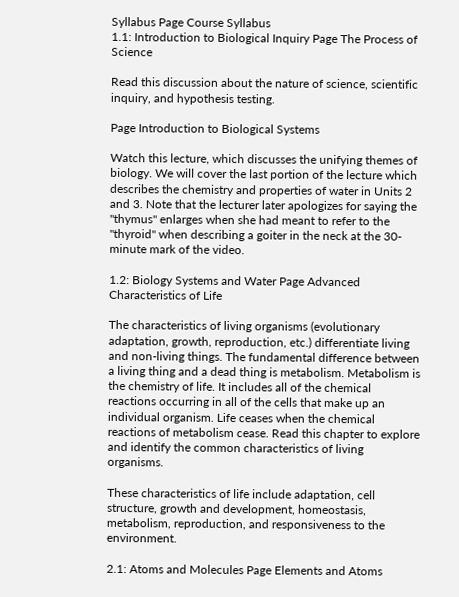Syllabus Page Course Syllabus
1.1: Introduction to Biological Inquiry Page The Process of Science

Read this discussion about the nature of science, scientific inquiry, and hypothesis testing.

Page Introduction to Biological Systems

Watch this lecture, which discusses the unifying themes of biology. We will cover the last portion of the lecture which describes the chemistry and properties of water in Units 2 and 3. Note that the lecturer later apologizes for saying the "thymus" enlarges when she had meant to refer to the "thyroid" when describing a goiter in the neck at the 30-minute mark of the video.

1.2: Biology Systems and Water Page Advanced Characteristics of Life

The characteristics of living organisms (evolutionary adaptation, growth, reproduction, etc.) differentiate living and non-living things. The fundamental difference between a living thing and a dead thing is metabolism. Metabolism is the chemistry of life. It includes all of the chemical reactions occurring in all of the cells that make up an individual organism. Life ceases when the chemical reactions of metabolism cease. Read this chapter to explore and identify the common characteristics of living organisms.

These characteristics of life include adaptation, cell structure, growth and development, homeostasis, metabolism, reproduction, and responsiveness to the environment.

2.1: Atoms and Molecules Page Elements and Atoms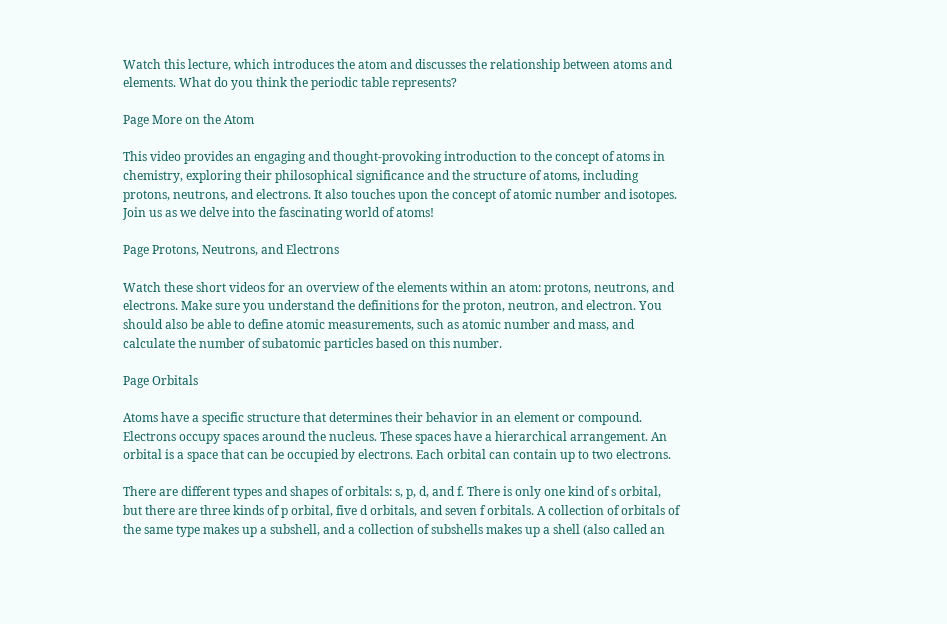Watch this lecture, which introduces the atom and discusses the relationship between atoms and elements. What do you think the periodic table represents?

Page More on the Atom

This video provides an engaging and thought-provoking introduction to the concept of atoms in chemistry, exploring their philosophical significance and the structure of atoms, including protons, neutrons, and electrons. It also touches upon the concept of atomic number and isotopes. Join us as we delve into the fascinating world of atoms!

Page Protons, Neutrons, and Electrons

Watch these short videos for an overview of the elements within an atom: protons, neutrons, and electrons. Make sure you understand the definitions for the proton, neutron, and electron. You should also be able to define atomic measurements, such as atomic number and mass, and calculate the number of subatomic particles based on this number.

Page Orbitals

Atoms have a specific structure that determines their behavior in an element or compound. Electrons occupy spaces around the nucleus. These spaces have a hierarchical arrangement. An orbital is a space that can be occupied by electrons. Each orbital can contain up to two electrons.

There are different types and shapes of orbitals: s, p, d, and f. There is only one kind of s orbital, but there are three kinds of p orbital, five d orbitals, and seven f orbitals. A collection of orbitals of the same type makes up a subshell, and a collection of subshells makes up a shell (also called an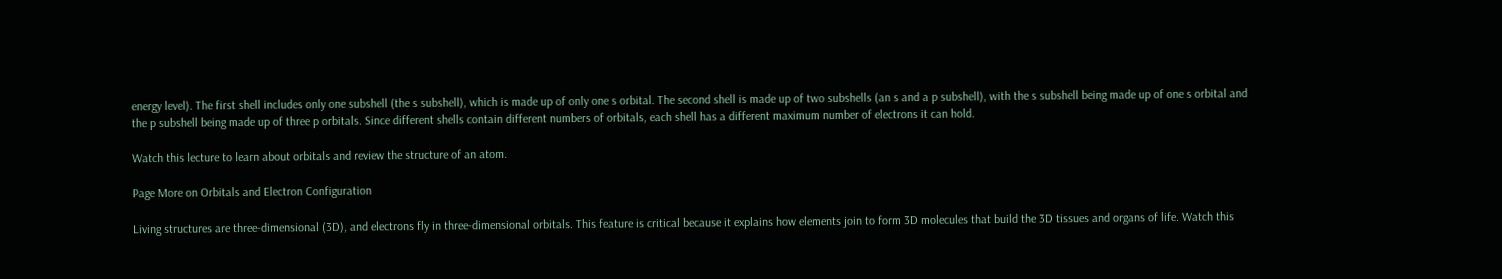energy level). The first shell includes only one subshell (the s subshell), which is made up of only one s orbital. The second shell is made up of two subshells (an s and a p subshell), with the s subshell being made up of one s orbital and the p subshell being made up of three p orbitals. Since different shells contain different numbers of orbitals, each shell has a different maximum number of electrons it can hold.

Watch this lecture to learn about orbitals and review the structure of an atom.

Page More on Orbitals and Electron Configuration

Living structures are three-dimensional (3D), and electrons fly in three-dimensional orbitals. This feature is critical because it explains how elements join to form 3D molecules that build the 3D tissues and organs of life. Watch this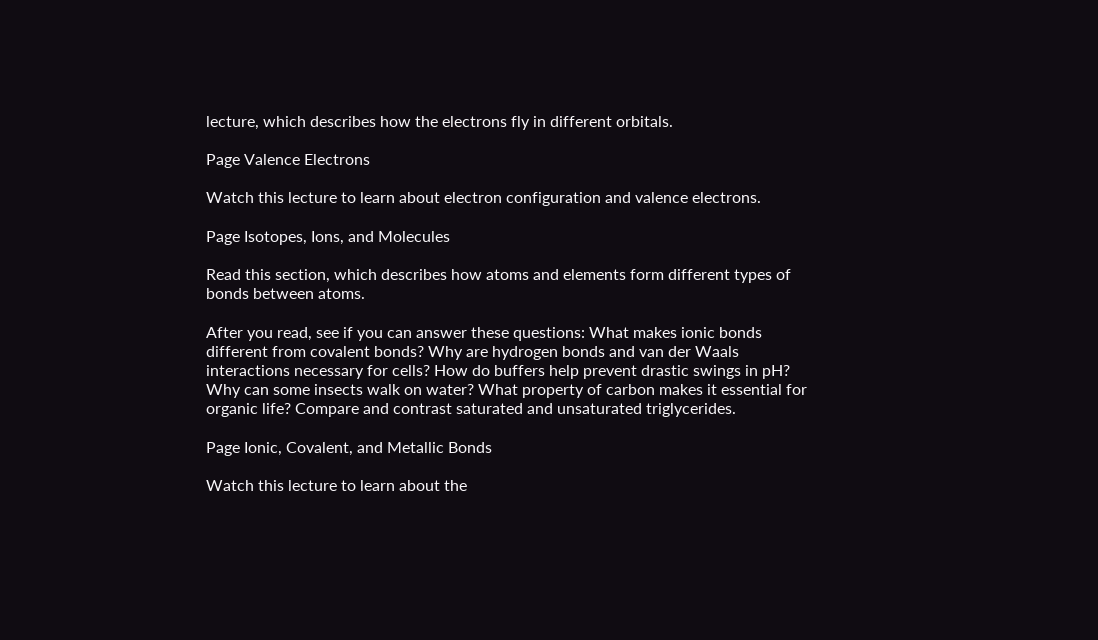lecture, which describes how the electrons fly in different orbitals.

Page Valence Electrons

Watch this lecture to learn about electron configuration and valence electrons.

Page Isotopes, Ions, and Molecules

Read this section, which describes how atoms and elements form different types of bonds between atoms.

After you read, see if you can answer these questions: What makes ionic bonds different from covalent bonds? Why are hydrogen bonds and van der Waals interactions necessary for cells? How do buffers help prevent drastic swings in pH? Why can some insects walk on water? What property of carbon makes it essential for organic life? Compare and contrast saturated and unsaturated triglycerides.

Page Ionic, Covalent, and Metallic Bonds

Watch this lecture to learn about the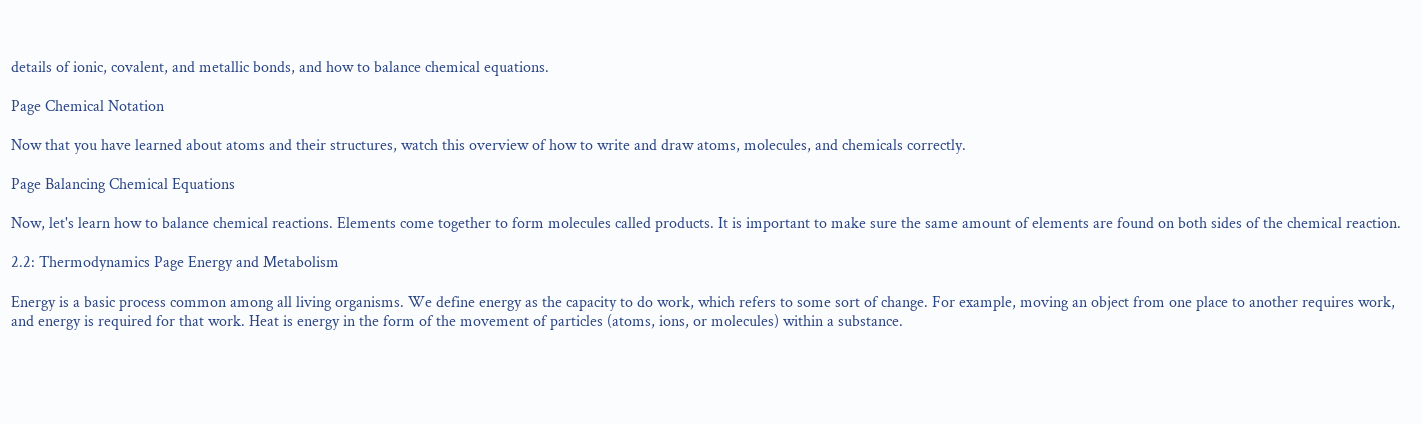details of ionic, covalent, and metallic bonds, and how to balance chemical equations.

Page Chemical Notation

Now that you have learned about atoms and their structures, watch this overview of how to write and draw atoms, molecules, and chemicals correctly.

Page Balancing Chemical Equations

Now, let's learn how to balance chemical reactions. Elements come together to form molecules called products. It is important to make sure the same amount of elements are found on both sides of the chemical reaction.

2.2: Thermodynamics Page Energy and Metabolism

Energy is a basic process common among all living organisms. We define energy as the capacity to do work, which refers to some sort of change. For example, moving an object from one place to another requires work, and energy is required for that work. Heat is energy in the form of the movement of particles (atoms, ions, or molecules) within a substance.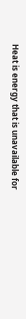Heat is energy that is unavailable for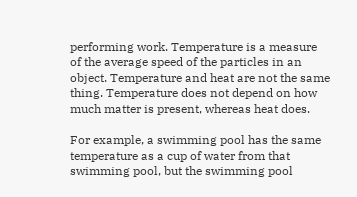performing work. Temperature is a measure of the average speed of the particles in an object. Temperature and heat are not the same thing. Temperature does not depend on how much matter is present, whereas heat does.

For example, a swimming pool has the same temperature as a cup of water from that swimming pool, but the swimming pool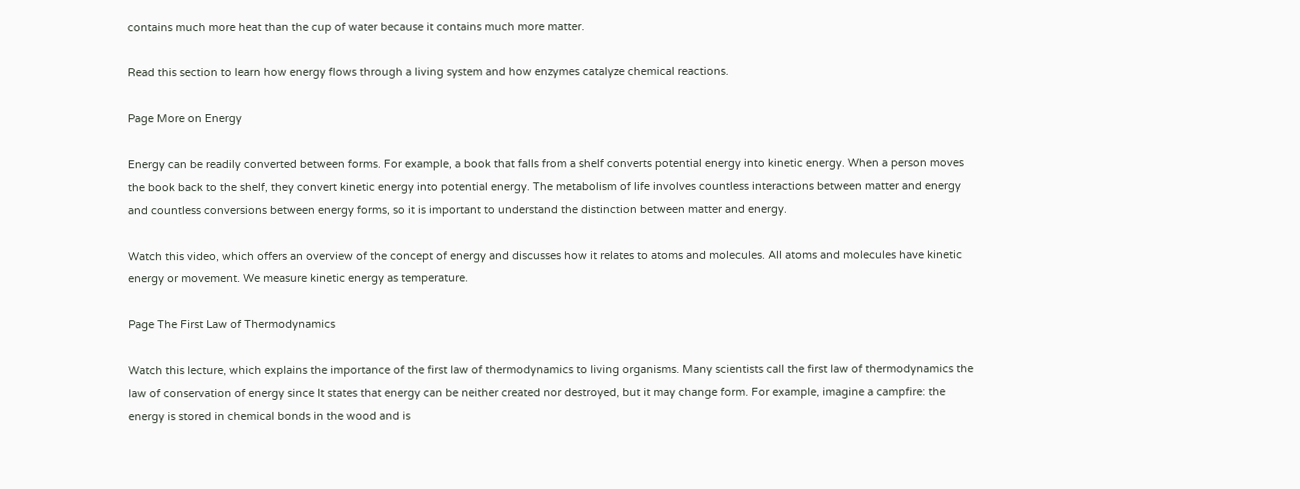contains much more heat than the cup of water because it contains much more matter.

Read this section to learn how energy flows through a living system and how enzymes catalyze chemical reactions.

Page More on Energy

Energy can be readily converted between forms. For example, a book that falls from a shelf converts potential energy into kinetic energy. When a person moves the book back to the shelf, they convert kinetic energy into potential energy. The metabolism of life involves countless interactions between matter and energy and countless conversions between energy forms, so it is important to understand the distinction between matter and energy.

Watch this video, which offers an overview of the concept of energy and discusses how it relates to atoms and molecules. All atoms and molecules have kinetic energy or movement. We measure kinetic energy as temperature.

Page The First Law of Thermodynamics

Watch this lecture, which explains the importance of the first law of thermodynamics to living organisms. Many scientists call the first law of thermodynamics the law of conservation of energy since It states that energy can be neither created nor destroyed, but it may change form. For example, imagine a campfire: the energy is stored in chemical bonds in the wood and is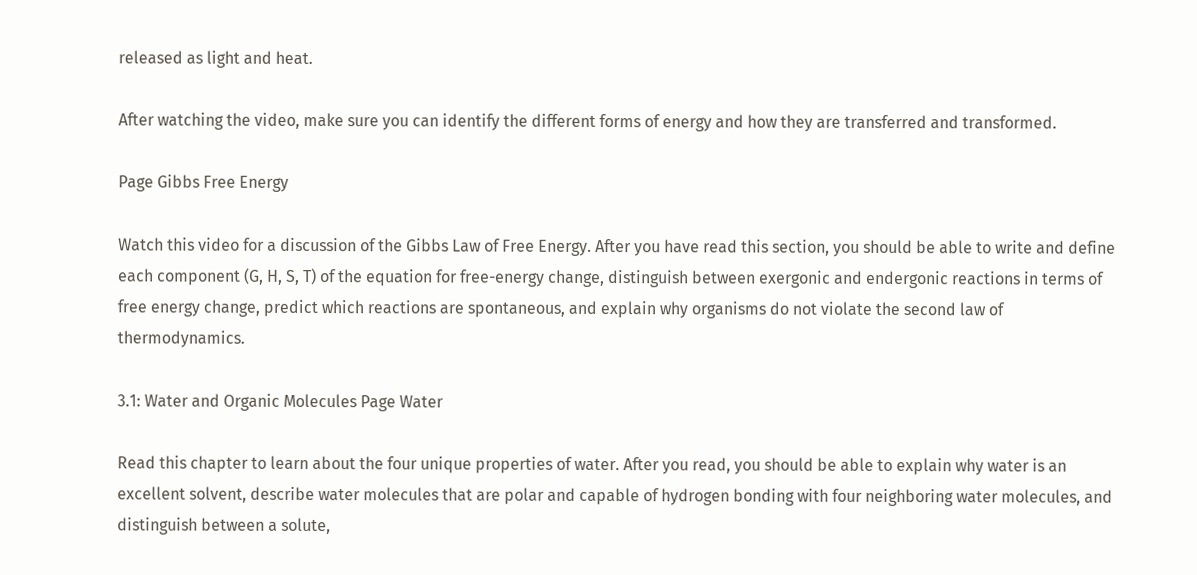released as light and heat.

After watching the video, make sure you can identify the different forms of energy and how they are transferred and transformed.

Page Gibbs Free Energy

Watch this video for a discussion of the Gibbs Law of Free Energy. After you have read this section, you should be able to write and define each component (G, H, S, T) of the equation for free-energy change, distinguish between exergonic and endergonic reactions in terms of free energy change, predict which reactions are spontaneous, and explain why organisms do not violate the second law of thermodynamics.

3.1: Water and Organic Molecules Page Water

Read this chapter to learn about the four unique properties of water. After you read, you should be able to explain why water is an excellent solvent, describe water molecules that are polar and capable of hydrogen bonding with four neighboring water molecules, and distinguish between a solute,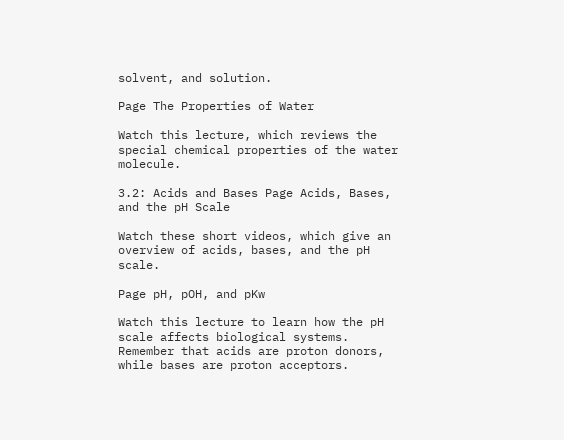solvent, and solution.

Page The Properties of Water

Watch this lecture, which reviews the special chemical properties of the water molecule.

3.2: Acids and Bases Page Acids, Bases, and the pH Scale

Watch these short videos, which give an overview of acids, bases, and the pH scale.

Page pH, pOH, and pKw

Watch this lecture to learn how the pH scale affects biological systems. Remember that acids are proton donors, while bases are proton acceptors.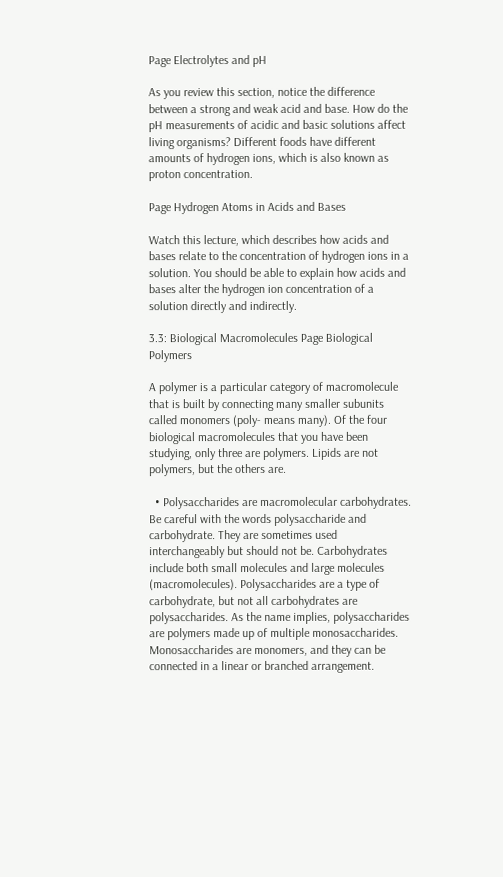Page Electrolytes and pH

As you review this section, notice the difference between a strong and weak acid and base. How do the pH measurements of acidic and basic solutions affect living organisms? Different foods have different amounts of hydrogen ions, which is also known as proton concentration.

Page Hydrogen Atoms in Acids and Bases

Watch this lecture, which describes how acids and bases relate to the concentration of hydrogen ions in a solution. You should be able to explain how acids and bases alter the hydrogen ion concentration of a solution directly and indirectly.

3.3: Biological Macromolecules Page Biological Polymers

A polymer is a particular category of macromolecule that is built by connecting many smaller subunits called monomers (poly- means many). Of the four biological macromolecules that you have been studying, only three are polymers. Lipids are not polymers, but the others are.

  • Polysaccharides are macromolecular carbohydrates. Be careful with the words polysaccharide and carbohydrate. They are sometimes used interchangeably but should not be. Carbohydrates include both small molecules and large molecules (macromolecules). Polysaccharides are a type of carbohydrate, but not all carbohydrates are polysaccharides. As the name implies, polysaccharides are polymers made up of multiple monosaccharides. Monosaccharides are monomers, and they can be connected in a linear or branched arrangement.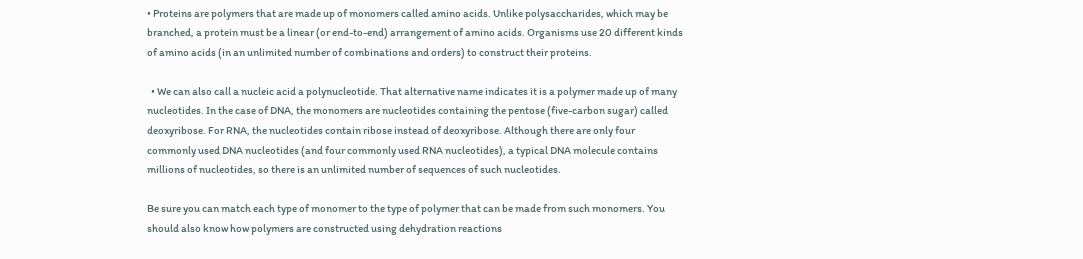• Proteins are polymers that are made up of monomers called amino acids. Unlike polysaccharides, which may be branched, a protein must be a linear (or end-to-end) arrangement of amino acids. Organisms use 20 different kinds of amino acids (in an unlimited number of combinations and orders) to construct their proteins.

  • We can also call a nucleic acid a polynucleotide. That alternative name indicates it is a polymer made up of many nucleotides. In the case of DNA, the monomers are nucleotides containing the pentose (five-carbon sugar) called deoxyribose. For RNA, the nucleotides contain ribose instead of deoxyribose. Although there are only four commonly used DNA nucleotides (and four commonly used RNA nucleotides), a typical DNA molecule contains millions of nucleotides, so there is an unlimited number of sequences of such nucleotides.

Be sure you can match each type of monomer to the type of polymer that can be made from such monomers. You should also know how polymers are constructed using dehydration reactions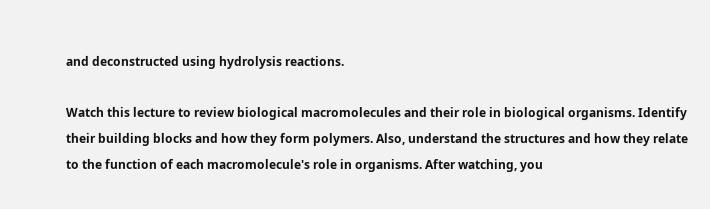and deconstructed using hydrolysis reactions.

Watch this lecture to review biological macromolecules and their role in biological organisms. Identify their building blocks and how they form polymers. Also, understand the structures and how they relate to the function of each macromolecule's role in organisms. After watching, you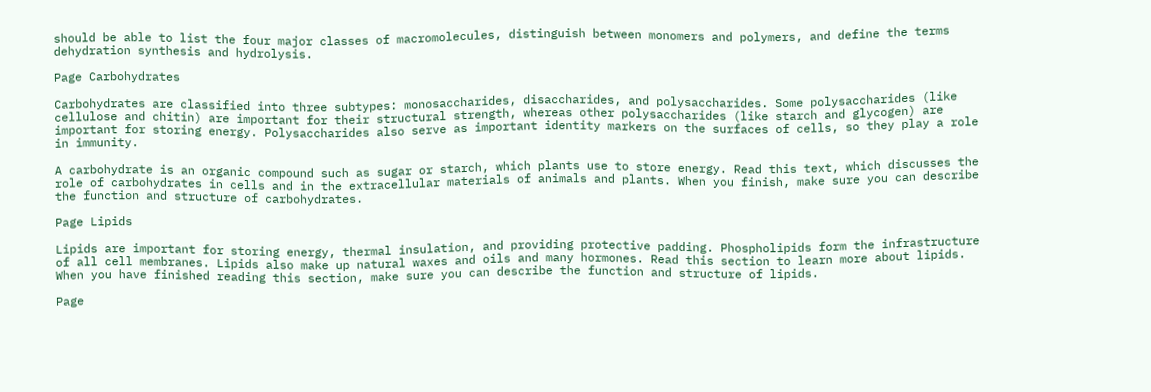should be able to list the four major classes of macromolecules, distinguish between monomers and polymers, and define the terms dehydration synthesis and hydrolysis.

Page Carbohydrates

Carbohydrates are classified into three subtypes: monosaccharides, disaccharides, and polysaccharides. Some polysaccharides (like cellulose and chitin) are important for their structural strength, whereas other polysaccharides (like starch and glycogen) are important for storing energy. Polysaccharides also serve as important identity markers on the surfaces of cells, so they play a role in immunity.

A carbohydrate is an organic compound such as sugar or starch, which plants use to store energy. Read this text, which discusses the role of carbohydrates in cells and in the extracellular materials of animals and plants. When you finish, make sure you can describe the function and structure of carbohydrates.

Page Lipids

Lipids are important for storing energy, thermal insulation, and providing protective padding. Phospholipids form the infrastructure of all cell membranes. Lipids also make up natural waxes and oils and many hormones. Read this section to learn more about lipids. When you have finished reading this section, make sure you can describe the function and structure of lipids.

Page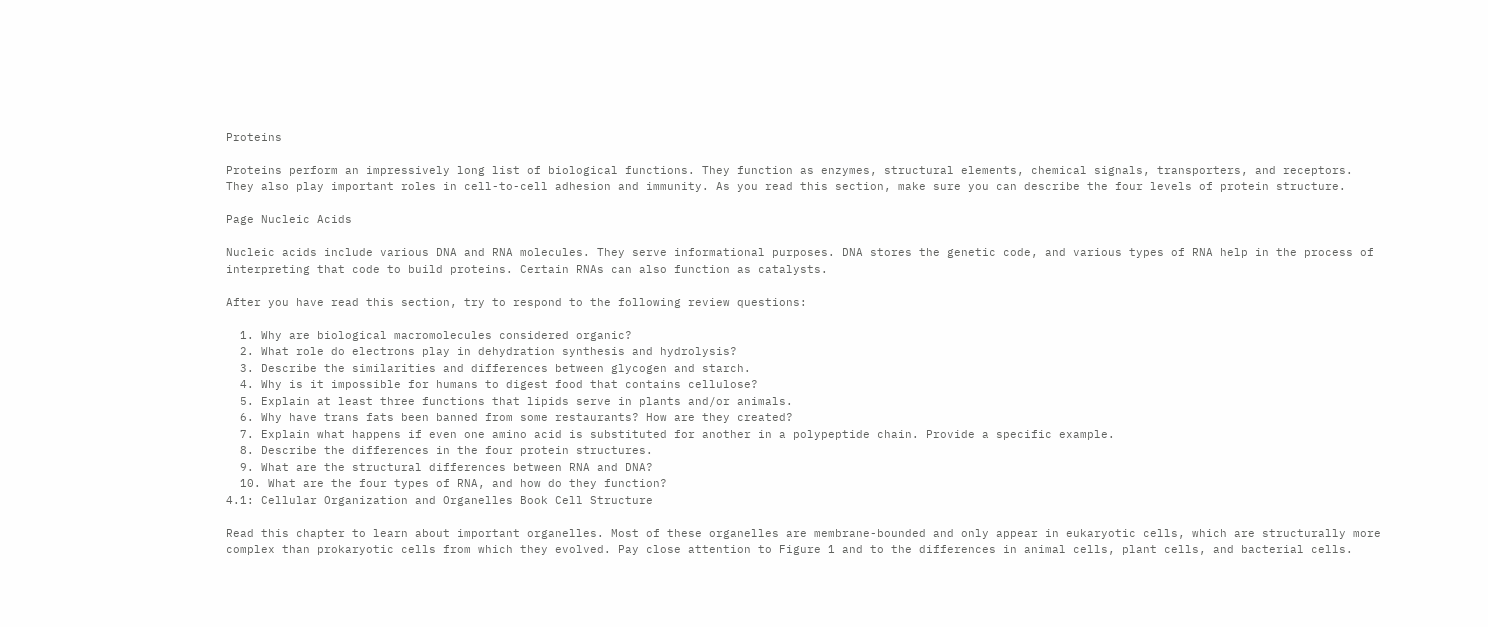Proteins

Proteins perform an impressively long list of biological functions. They function as enzymes, structural elements, chemical signals, transporters, and receptors. They also play important roles in cell-to-cell adhesion and immunity. As you read this section, make sure you can describe the four levels of protein structure.

Page Nucleic Acids

Nucleic acids include various DNA and RNA molecules. They serve informational purposes. DNA stores the genetic code, and various types of RNA help in the process of interpreting that code to build proteins. Certain RNAs can also function as catalysts.

After you have read this section, try to respond to the following review questions:

  1. Why are biological macromolecules considered organic?
  2. What role do electrons play in dehydration synthesis and hydrolysis?
  3. Describe the similarities and differences between glycogen and starch.
  4. Why is it impossible for humans to digest food that contains cellulose?
  5. Explain at least three functions that lipids serve in plants and/or animals.
  6. Why have trans fats been banned from some restaurants? How are they created?
  7. Explain what happens if even one amino acid is substituted for another in a polypeptide chain. Provide a specific example.
  8. Describe the differences in the four protein structures.
  9. What are the structural differences between RNA and DNA?
  10. What are the four types of RNA, and how do they function?
4.1: Cellular Organization and Organelles Book Cell Structure

Read this chapter to learn about important organelles. Most of these organelles are membrane-bounded and only appear in eukaryotic cells, which are structurally more complex than prokaryotic cells from which they evolved. Pay close attention to Figure 1 and to the differences in animal cells, plant cells, and bacterial cells.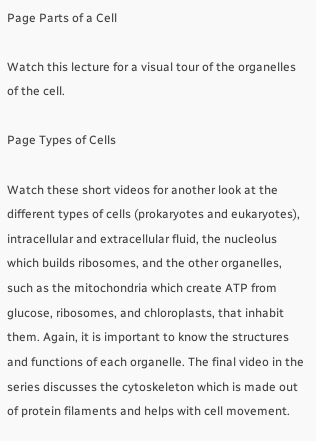Page Parts of a Cell

Watch this lecture for a visual tour of the organelles of the cell.

Page Types of Cells

Watch these short videos for another look at the different types of cells (prokaryotes and eukaryotes), intracellular and extracellular fluid, the nucleolus which builds ribosomes, and the other organelles, such as the mitochondria which create ATP from glucose, ribosomes, and chloroplasts, that inhabit them. Again, it is important to know the structures and functions of each organelle. The final video in the series discusses the cytoskeleton which is made out of protein filaments and helps with cell movement.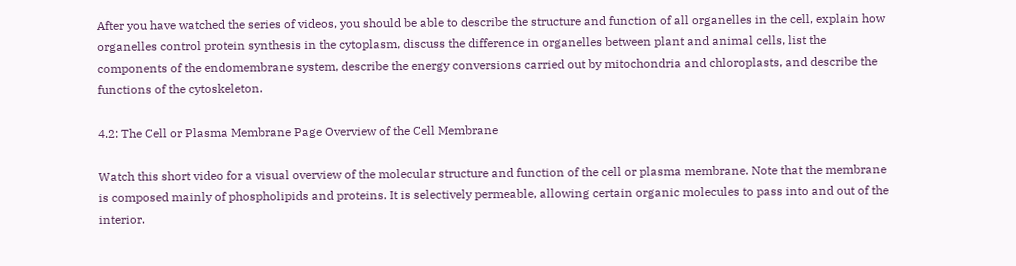After you have watched the series of videos, you should be able to describe the structure and function of all organelles in the cell, explain how organelles control protein synthesis in the cytoplasm, discuss the difference in organelles between plant and animal cells, list the components of the endomembrane system, describe the energy conversions carried out by mitochondria and chloroplasts, and describe the functions of the cytoskeleton.

4.2: The Cell or Plasma Membrane Page Overview of the Cell Membrane

Watch this short video for a visual overview of the molecular structure and function of the cell or plasma membrane. Note that the membrane is composed mainly of phospholipids and proteins. It is selectively permeable, allowing certain organic molecules to pass into and out of the interior.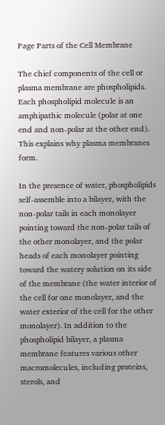Page Parts of the Cell Membrane

The chief components of the cell or plasma membrane are phospholipids. Each phospholipid molecule is an amphipathic molecule (polar at one end and non-polar at the other end). This explains why plasma membranes form.

In the presence of water, phospholipids self-assemble into a bilayer, with the non-polar tails in each monolayer pointing toward the non-polar tails of the other monolayer, and the polar heads of each monolayer pointing toward the watery solution on its side of the membrane (the water interior of the cell for one monolayer, and the water exterior of the cell for the other monolayer). In addition to the phospholipid bilayer, a plasma membrane features various other macromolecules, including proteins, sterols, and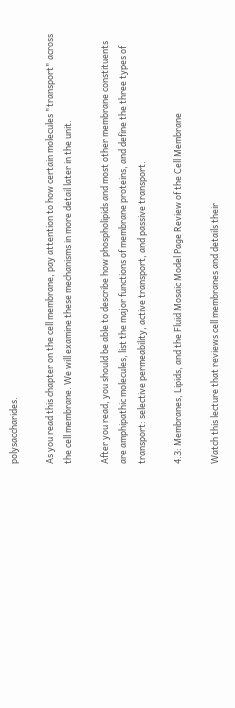polysaccharides.

As you read this chapter on the cell membrane, pay attention to how certain molecules "transport" across the cell membrane. We will examine these mechanisms in more detail later in the unit.

After you read, you should be able to describe how phospholipids and most other membrane constituents are amphipathic molecules, list the major functions of membrane proteins, and define the three types of transport: selective permeability, active transport, and passive transport.

4.3: Membranes, Lipids, and the Fluid Mosaic Model Page Review of the Cell Membrane

Watch this lecture that reviews cell membranes and details their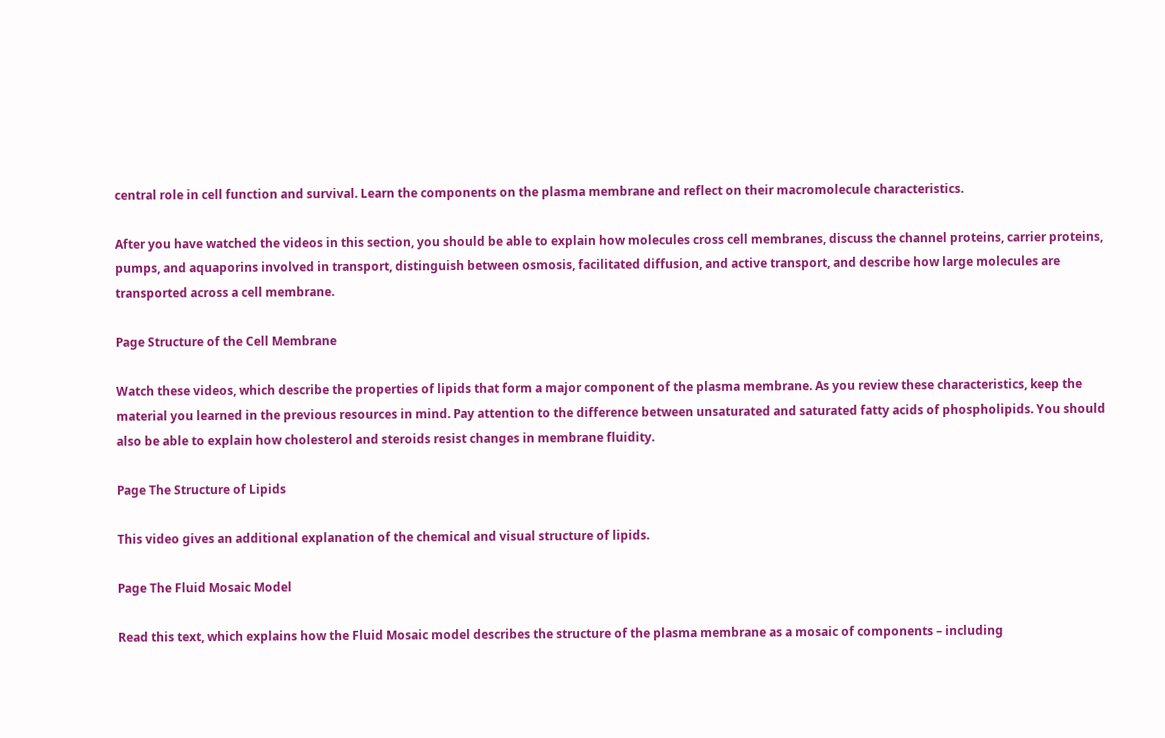central role in cell function and survival. Learn the components on the plasma membrane and reflect on their macromolecule characteristics.

After you have watched the videos in this section, you should be able to explain how molecules cross cell membranes, discuss the channel proteins, carrier proteins, pumps, and aquaporins involved in transport, distinguish between osmosis, facilitated diffusion, and active transport, and describe how large molecules are transported across a cell membrane.

Page Structure of the Cell Membrane

Watch these videos, which describe the properties of lipids that form a major component of the plasma membrane. As you review these characteristics, keep the material you learned in the previous resources in mind. Pay attention to the difference between unsaturated and saturated fatty acids of phospholipids. You should also be able to explain how cholesterol and steroids resist changes in membrane fluidity.

Page The Structure of Lipids

This video gives an additional explanation of the chemical and visual structure of lipids.

Page The Fluid Mosaic Model

Read this text, which explains how the Fluid Mosaic model describes the structure of the plasma membrane as a mosaic of components – including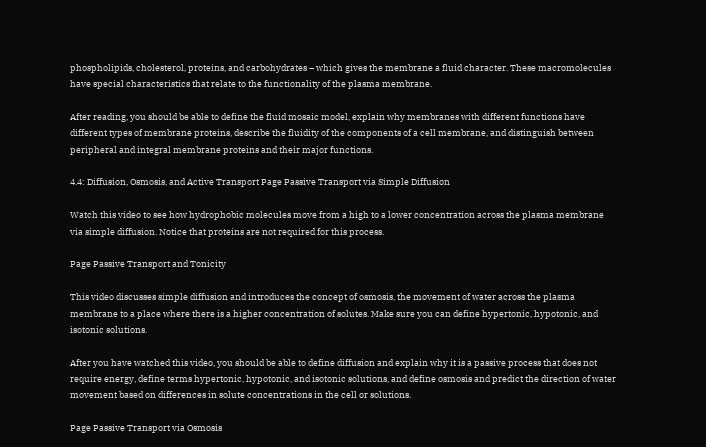phospholipids, cholesterol, proteins, and carbohydrates – which gives the membrane a fluid character. These macromolecules have special characteristics that relate to the functionality of the plasma membrane.

After reading, you should be able to define the fluid mosaic model, explain why membranes with different functions have different types of membrane proteins, describe the fluidity of the components of a cell membrane, and distinguish between peripheral and integral membrane proteins and their major functions.

4.4: Diffusion, Osmosis, and Active Transport Page Passive Transport via Simple Diffusion

Watch this video to see how hydrophobic molecules move from a high to a lower concentration across the plasma membrane via simple diffusion. Notice that proteins are not required for this process.

Page Passive Transport and Tonicity

This video discusses simple diffusion and introduces the concept of osmosis, the movement of water across the plasma membrane to a place where there is a higher concentration of solutes. Make sure you can define hypertonic, hypotonic, and isotonic solutions.

After you have watched this video, you should be able to define diffusion and explain why it is a passive process that does not require energy, define terms hypertonic, hypotonic, and isotonic solutions, and define osmosis and predict the direction of water movement based on differences in solute concentrations in the cell or solutions.

Page Passive Transport via Osmosis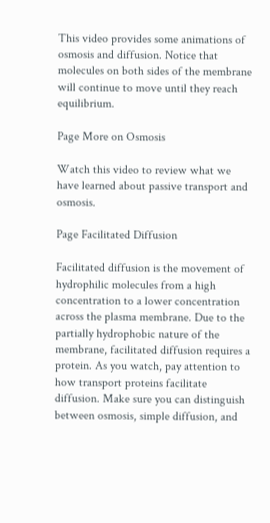This video provides some animations of osmosis and diffusion. Notice that molecules on both sides of the membrane will continue to move until they reach equilibrium.

Page More on Osmosis

Watch this video to review what we have learned about passive transport and osmosis.

Page Facilitated Diffusion

Facilitated diffusion is the movement of hydrophilic molecules from a high concentration to a lower concentration across the plasma membrane. Due to the partially hydrophobic nature of the membrane, facilitated diffusion requires a protein. As you watch, pay attention to how transport proteins facilitate diffusion. Make sure you can distinguish between osmosis, simple diffusion, and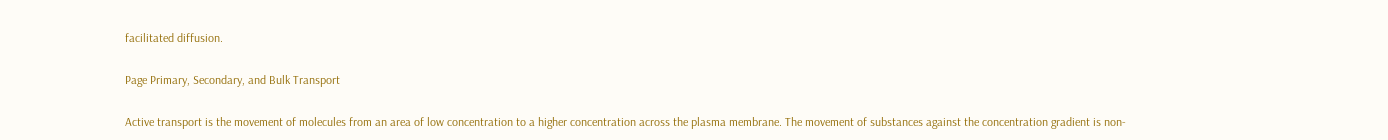facilitated diffusion.

Page Primary, Secondary, and Bulk Transport

Active transport is the movement of molecules from an area of low concentration to a higher concentration across the plasma membrane. The movement of substances against the concentration gradient is non-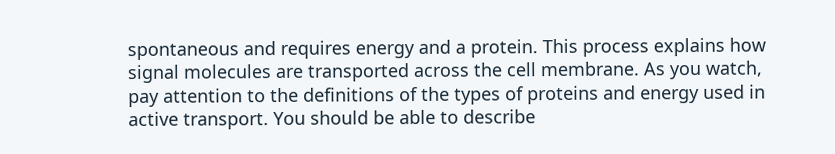spontaneous and requires energy and a protein. This process explains how signal molecules are transported across the cell membrane. As you watch, pay attention to the definitions of the types of proteins and energy used in active transport. You should be able to describe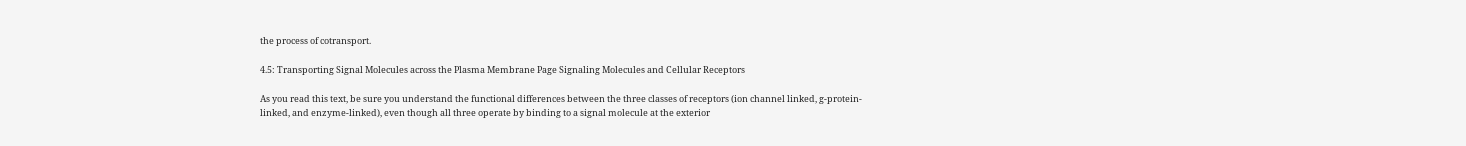the process of cotransport.

4.5: Transporting Signal Molecules across the Plasma Membrane Page Signaling Molecules and Cellular Receptors

As you read this text, be sure you understand the functional differences between the three classes of receptors (ion channel linked, g-protein-linked, and enzyme-linked), even though all three operate by binding to a signal molecule at the exterior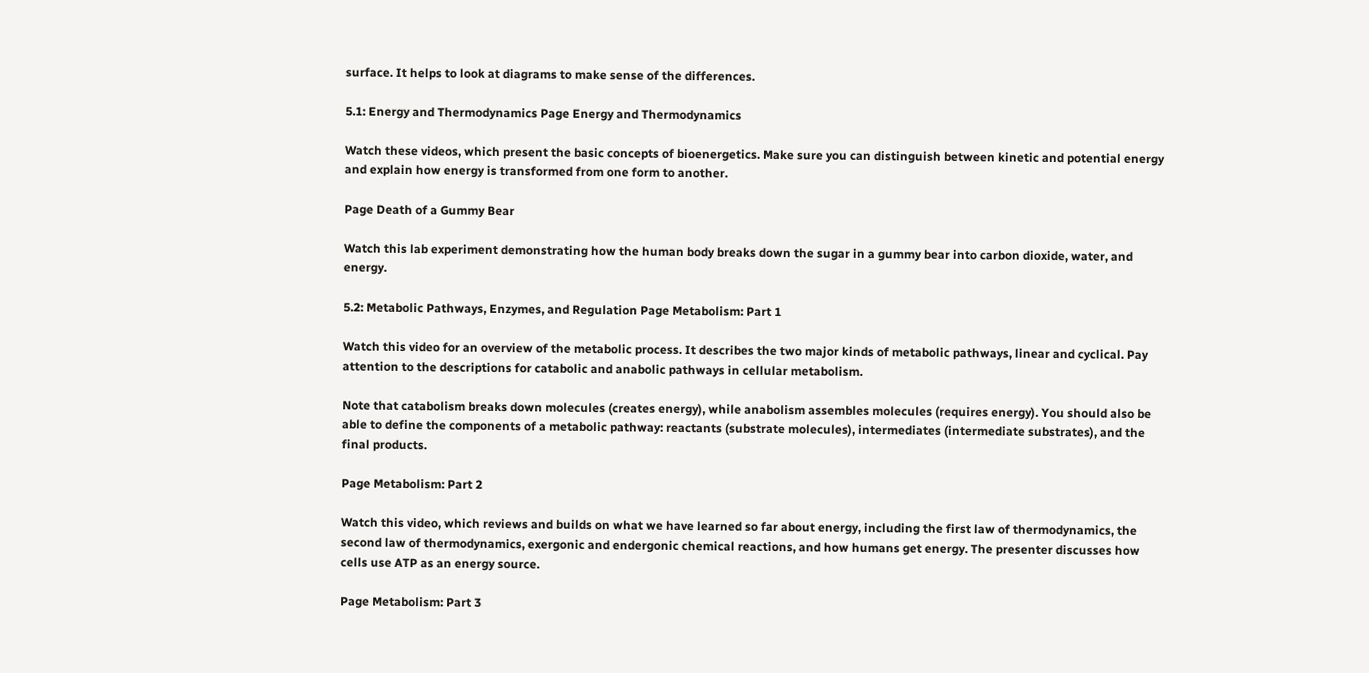surface. It helps to look at diagrams to make sense of the differences.

5.1: Energy and Thermodynamics Page Energy and Thermodynamics

Watch these videos, which present the basic concepts of bioenergetics. Make sure you can distinguish between kinetic and potential energy and explain how energy is transformed from one form to another.

Page Death of a Gummy Bear

Watch this lab experiment demonstrating how the human body breaks down the sugar in a gummy bear into carbon dioxide, water, and energy.

5.2: Metabolic Pathways, Enzymes, and Regulation Page Metabolism: Part 1

Watch this video for an overview of the metabolic process. It describes the two major kinds of metabolic pathways, linear and cyclical. Pay attention to the descriptions for catabolic and anabolic pathways in cellular metabolism.

Note that catabolism breaks down molecules (creates energy), while anabolism assembles molecules (requires energy). You should also be able to define the components of a metabolic pathway: reactants (substrate molecules), intermediates (intermediate substrates), and the final products.

Page Metabolism: Part 2

Watch this video, which reviews and builds on what we have learned so far about energy, including the first law of thermodynamics, the second law of thermodynamics, exergonic and endergonic chemical reactions, and how humans get energy. The presenter discusses how cells use ATP as an energy source.

Page Metabolism: Part 3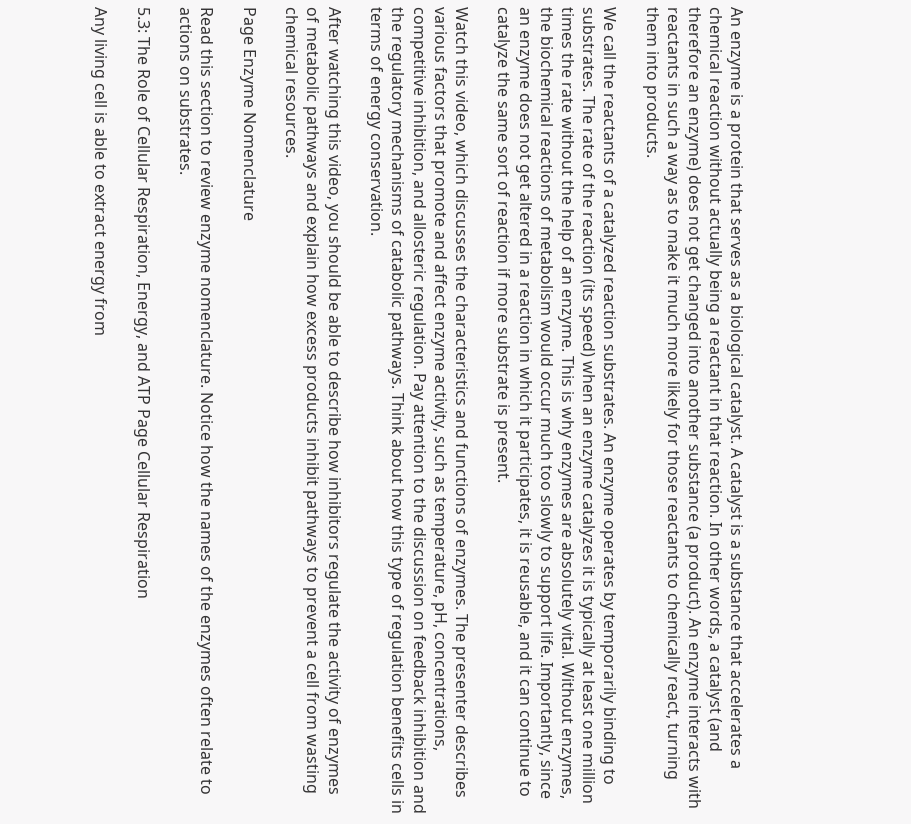An enzyme is a protein that serves as a biological catalyst. A catalyst is a substance that accelerates a chemical reaction without actually being a reactant in that reaction. In other words, a catalyst (and therefore an enzyme) does not get changed into another substance (a product). An enzyme interacts with reactants in such a way as to make it much more likely for those reactants to chemically react, turning them into products.

We call the reactants of a catalyzed reaction substrates. An enzyme operates by temporarily binding to substrates. The rate of the reaction (its speed) when an enzyme catalyzes it is typically at least one million times the rate without the help of an enzyme. This is why enzymes are absolutely vital. Without enzymes, the biochemical reactions of metabolism would occur much too slowly to support life. Importantly, since an enzyme does not get altered in a reaction in which it participates, it is reusable, and it can continue to catalyze the same sort of reaction if more substrate is present.

Watch this video, which discusses the characteristics and functions of enzymes. The presenter describes various factors that promote and affect enzyme activity, such as temperature, pH, concentrations, competitive inhibition, and allosteric regulation. Pay attention to the discussion on feedback inhibition and the regulatory mechanisms of catabolic pathways. Think about how this type of regulation benefits cells in terms of energy conservation.

After watching this video, you should be able to describe how inhibitors regulate the activity of enzymes of metabolic pathways and explain how excess products inhibit pathways to prevent a cell from wasting chemical resources.

Page Enzyme Nomenclature

Read this section to review enzyme nomenclature. Notice how the names of the enzymes often relate to actions on substrates.

5.3: The Role of Cellular Respiration, Energy, and ATP Page Cellular Respiration

Any living cell is able to extract energy from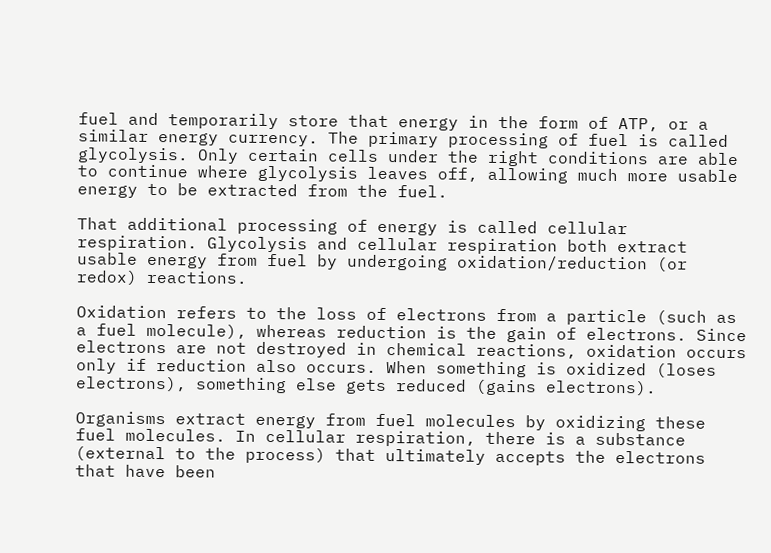fuel and temporarily store that energy in the form of ATP, or a similar energy currency. The primary processing of fuel is called glycolysis. Only certain cells under the right conditions are able to continue where glycolysis leaves off, allowing much more usable energy to be extracted from the fuel.

That additional processing of energy is called cellular respiration. Glycolysis and cellular respiration both extract usable energy from fuel by undergoing oxidation/reduction (or redox) reactions.

Oxidation refers to the loss of electrons from a particle (such as a fuel molecule), whereas reduction is the gain of electrons. Since electrons are not destroyed in chemical reactions, oxidation occurs only if reduction also occurs. When something is oxidized (loses electrons), something else gets reduced (gains electrons).

Organisms extract energy from fuel molecules by oxidizing these fuel molecules. In cellular respiration, there is a substance (external to the process) that ultimately accepts the electrons that have been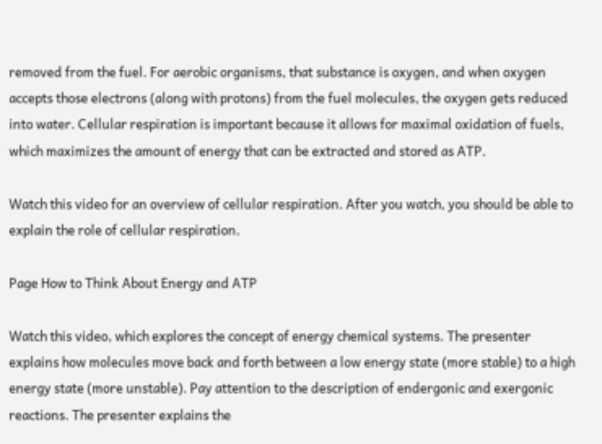removed from the fuel. For aerobic organisms, that substance is oxygen, and when oxygen accepts those electrons (along with protons) from the fuel molecules, the oxygen gets reduced into water. Cellular respiration is important because it allows for maximal oxidation of fuels, which maximizes the amount of energy that can be extracted and stored as ATP.

Watch this video for an overview of cellular respiration. After you watch, you should be able to explain the role of cellular respiration.

Page How to Think About Energy and ATP

Watch this video, which explores the concept of energy chemical systems. The presenter explains how molecules move back and forth between a low energy state (more stable) to a high energy state (more unstable). Pay attention to the description of endergonic and exergonic reactions. The presenter explains the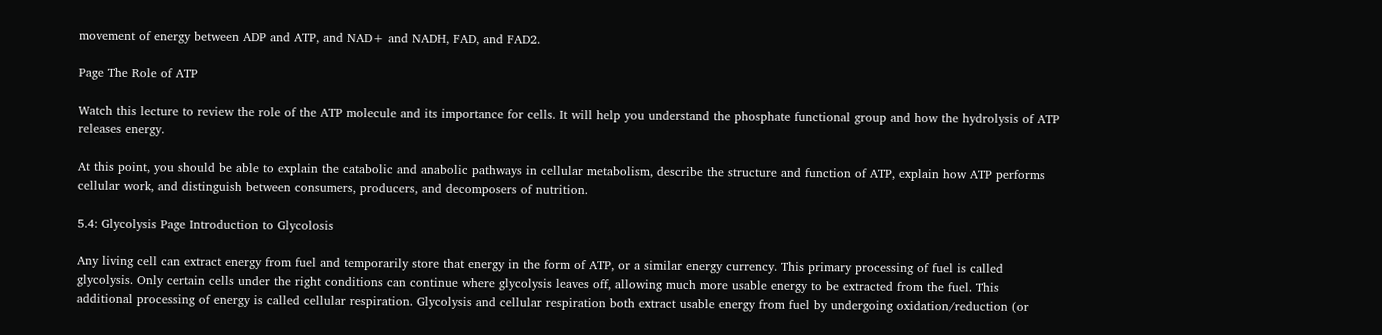movement of energy between ADP and ATP, and NAD+ and NADH, FAD, and FAD2.

Page The Role of ATP

Watch this lecture to review the role of the ATP molecule and its importance for cells. It will help you understand the phosphate functional group and how the hydrolysis of ATP releases energy.

At this point, you should be able to explain the catabolic and anabolic pathways in cellular metabolism, describe the structure and function of ATP, explain how ATP performs cellular work, and distinguish between consumers, producers, and decomposers of nutrition.

5.4: Glycolysis Page Introduction to Glycolosis

Any living cell can extract energy from fuel and temporarily store that energy in the form of ATP, or a similar energy currency. This primary processing of fuel is called glycolysis. Only certain cells under the right conditions can continue where glycolysis leaves off, allowing much more usable energy to be extracted from the fuel. This additional processing of energy is called cellular respiration. Glycolysis and cellular respiration both extract usable energy from fuel by undergoing oxidation/reduction (or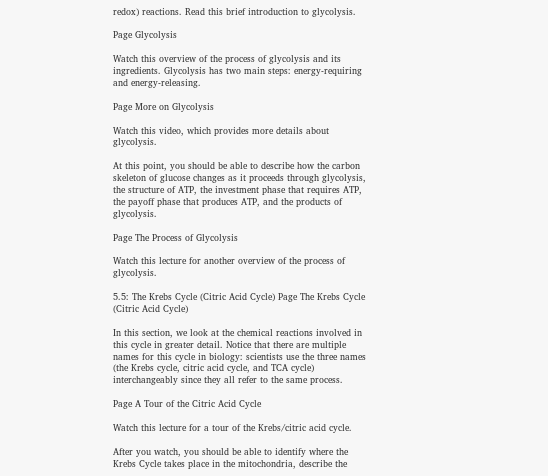redox) reactions. Read this brief introduction to glycolysis.

Page Glycolysis

Watch this overview of the process of glycolysis and its ingredients. Glycolysis has two main steps: energy-requiring and energy-releasing.

Page More on Glycolysis

Watch this video, which provides more details about glycolysis.

At this point, you should be able to describe how the carbon skeleton of glucose changes as it proceeds through glycolysis, the structure of ATP, the investment phase that requires ATP, the payoff phase that produces ATP, and the products of glycolysis.

Page The Process of Glycolysis

Watch this lecture for another overview of the process of glycolysis.

5.5: The Krebs Cycle (Citric Acid Cycle) Page The Krebs Cycle (Citric Acid Cycle)

In this section, we look at the chemical reactions involved in this cycle in greater detail. Notice that there are multiple names for this cycle in biology: scientists use the three names (the Krebs cycle, citric acid cycle, and TCA cycle) interchangeably since they all refer to the same process.

Page A Tour of the Citric Acid Cycle

Watch this lecture for a tour of the Krebs/citric acid cycle.

After you watch, you should be able to identify where the Krebs Cycle takes place in the mitochondria, describe the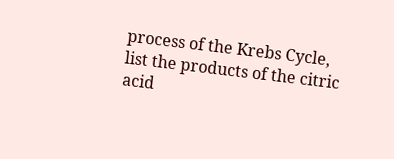process of the Krebs Cycle, list the products of the citric acid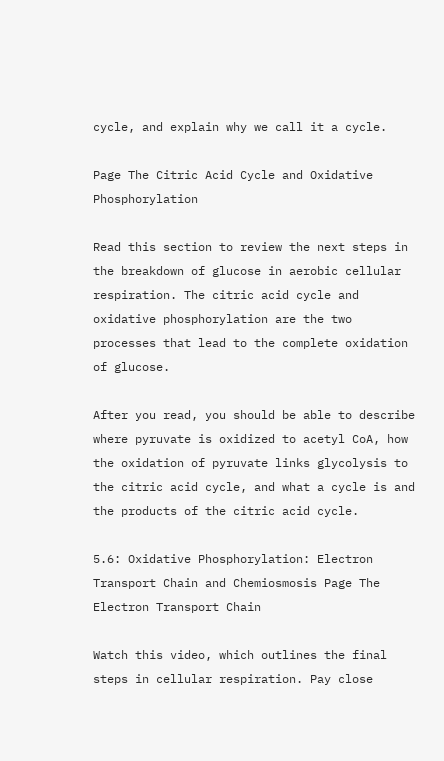cycle, and explain why we call it a cycle.

Page The Citric Acid Cycle and Oxidative Phosphorylation

Read this section to review the next steps in the breakdown of glucose in aerobic cellular respiration. The citric acid cycle and oxidative phosphorylation are the two processes that lead to the complete oxidation of glucose.

After you read, you should be able to describe where pyruvate is oxidized to acetyl CoA, how the oxidation of pyruvate links glycolysis to the citric acid cycle, and what a cycle is and the products of the citric acid cycle.

5.6: Oxidative Phosphorylation: Electron Transport Chain and Chemiosmosis Page The Electron Transport Chain

Watch this video, which outlines the final steps in cellular respiration. Pay close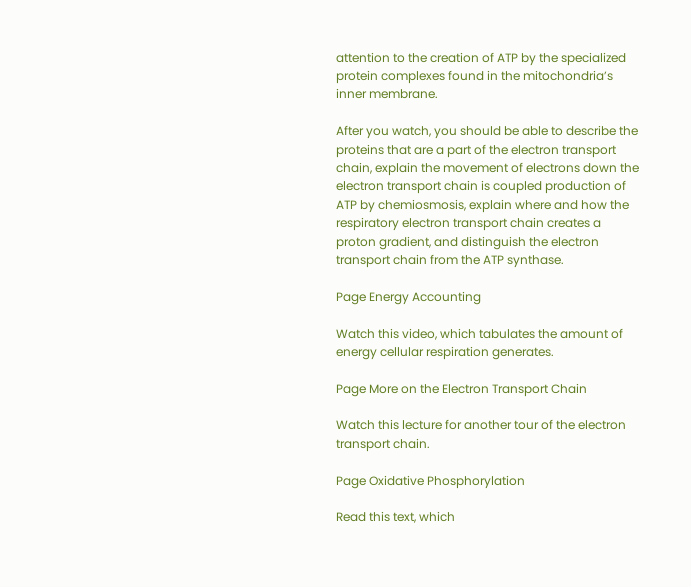attention to the creation of ATP by the specialized protein complexes found in the mitochondria’s inner membrane.

After you watch, you should be able to describe the proteins that are a part of the electron transport chain, explain the movement of electrons down the electron transport chain is coupled production of ATP by chemiosmosis, explain where and how the respiratory electron transport chain creates a proton gradient, and distinguish the electron transport chain from the ATP synthase.

Page Energy Accounting

Watch this video, which tabulates the amount of energy cellular respiration generates.

Page More on the Electron Transport Chain

Watch this lecture for another tour of the electron transport chain.

Page Oxidative Phosphorylation

Read this text, which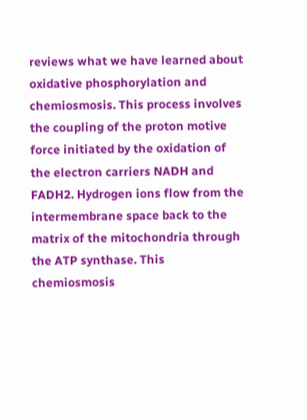reviews what we have learned about oxidative phosphorylation and chemiosmosis. This process involves the coupling of the proton motive force initiated by the oxidation of the electron carriers NADH and FADH2. Hydrogen ions flow from the intermembrane space back to the matrix of the mitochondria through the ATP synthase. This chemiosmosis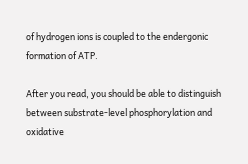of hydrogen ions is coupled to the endergonic formation of ATP.

After you read, you should be able to distinguish between substrate-level phosphorylation and oxidative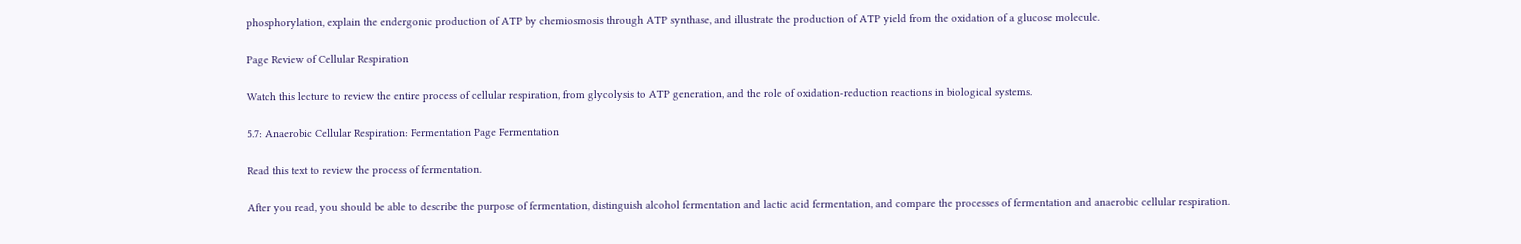phosphorylation, explain the endergonic production of ATP by chemiosmosis through ATP synthase, and illustrate the production of ATP yield from the oxidation of a glucose molecule.

Page Review of Cellular Respiration

Watch this lecture to review the entire process of cellular respiration, from glycolysis to ATP generation, and the role of oxidation-reduction reactions in biological systems.

5.7: Anaerobic Cellular Respiration: Fermentation Page Fermentation

Read this text to review the process of fermentation.

After you read, you should be able to describe the purpose of fermentation, distinguish alcohol fermentation and lactic acid fermentation, and compare the processes of fermentation and anaerobic cellular respiration.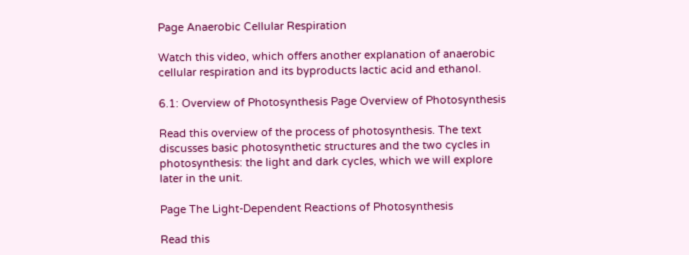Page Anaerobic Cellular Respiration

Watch this video, which offers another explanation of anaerobic cellular respiration and its byproducts lactic acid and ethanol.

6.1: Overview of Photosynthesis Page Overview of Photosynthesis

Read this overview of the process of photosynthesis. The text discusses basic photosynthetic structures and the two cycles in photosynthesis: the light and dark cycles, which we will explore later in the unit.

Page The Light-Dependent Reactions of Photosynthesis

Read this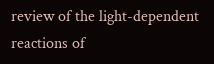review of the light-dependent reactions of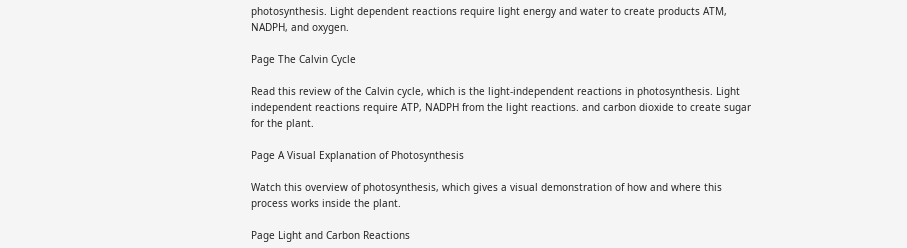photosynthesis. Light dependent reactions require light energy and water to create products ATM, NADPH, and oxygen.

Page The Calvin Cycle

Read this review of the Calvin cycle, which is the light-independent reactions in photosynthesis. Light independent reactions require ATP, NADPH from the light reactions. and carbon dioxide to create sugar for the plant.

Page A Visual Explanation of Photosynthesis

Watch this overview of photosynthesis, which gives a visual demonstration of how and where this process works inside the plant.

Page Light and Carbon Reactions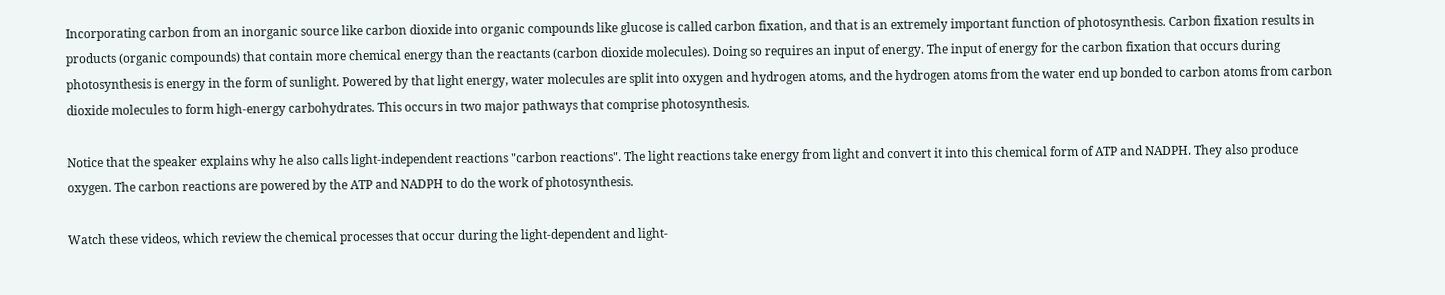Incorporating carbon from an inorganic source like carbon dioxide into organic compounds like glucose is called carbon fixation, and that is an extremely important function of photosynthesis. Carbon fixation results in products (organic compounds) that contain more chemical energy than the reactants (carbon dioxide molecules). Doing so requires an input of energy. The input of energy for the carbon fixation that occurs during photosynthesis is energy in the form of sunlight. Powered by that light energy, water molecules are split into oxygen and hydrogen atoms, and the hydrogen atoms from the water end up bonded to carbon atoms from carbon dioxide molecules to form high-energy carbohydrates. This occurs in two major pathways that comprise photosynthesis.

Notice that the speaker explains why he also calls light-independent reactions "carbon reactions". The light reactions take energy from light and convert it into this chemical form of ATP and NADPH. They also produce oxygen. The carbon reactions are powered by the ATP and NADPH to do the work of photosynthesis.

Watch these videos, which review the chemical processes that occur during the light-dependent and light-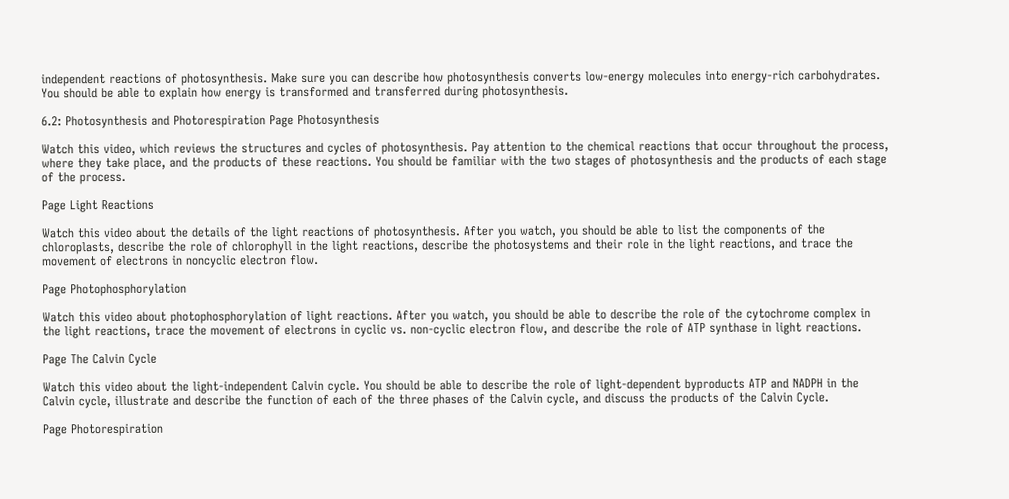independent reactions of photosynthesis. Make sure you can describe how photosynthesis converts low-energy molecules into energy-rich carbohydrates. You should be able to explain how energy is transformed and transferred during photosynthesis.

6.2: Photosynthesis and Photorespiration Page Photosynthesis

Watch this video, which reviews the structures and cycles of photosynthesis. Pay attention to the chemical reactions that occur throughout the process, where they take place, and the products of these reactions. You should be familiar with the two stages of photosynthesis and the products of each stage of the process.

Page Light Reactions

Watch this video about the details of the light reactions of photosynthesis. After you watch, you should be able to list the components of the chloroplasts, describe the role of chlorophyll in the light reactions, describe the photosystems and their role in the light reactions, and trace the movement of electrons in noncyclic electron flow.

Page Photophosphorylation

Watch this video about photophosphorylation of light reactions. After you watch, you should be able to describe the role of the cytochrome complex in the light reactions, trace the movement of electrons in cyclic vs. non-cyclic electron flow, and describe the role of ATP synthase in light reactions.

Page The Calvin Cycle

Watch this video about the light-independent Calvin cycle. You should be able to describe the role of light-dependent byproducts ATP and NADPH in the Calvin cycle, illustrate and describe the function of each of the three phases of the Calvin cycle, and discuss the products of the Calvin Cycle.

Page Photorespiration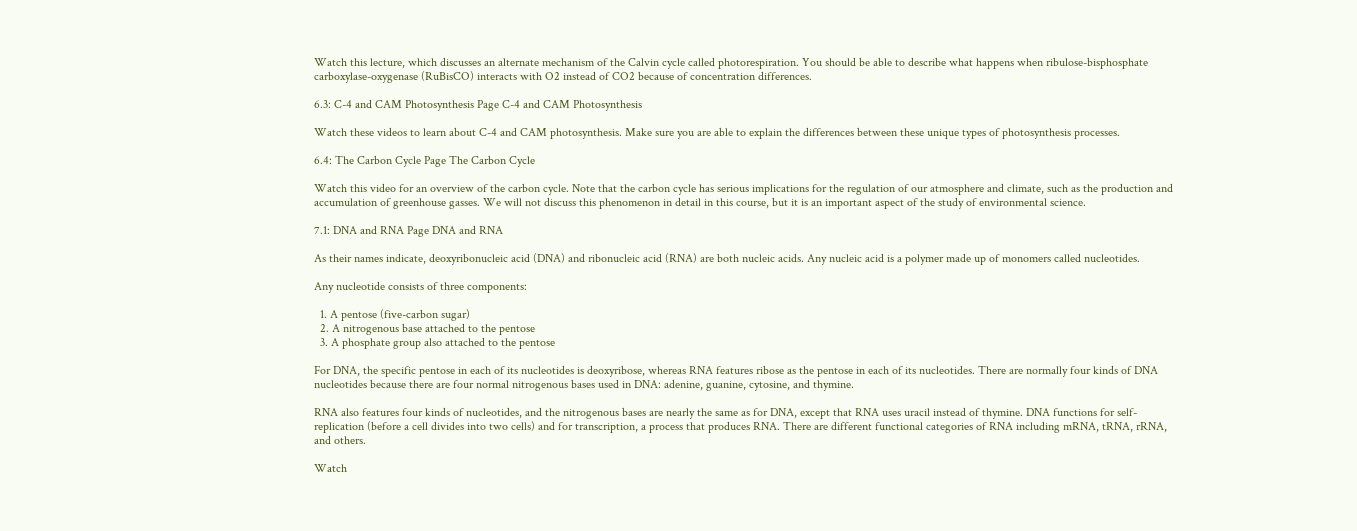Watch this lecture, which discusses an alternate mechanism of the Calvin cycle called photorespiration. You should be able to describe what happens when ribulose-bisphosphate carboxylase-oxygenase (RuBisCO) interacts with O2 instead of CO2 because of concentration differences.

6.3: C-4 and CAM Photosynthesis Page C-4 and CAM Photosynthesis

Watch these videos to learn about C-4 and CAM photosynthesis. Make sure you are able to explain the differences between these unique types of photosynthesis processes.

6.4: The Carbon Cycle Page The Carbon Cycle

Watch this video for an overview of the carbon cycle. Note that the carbon cycle has serious implications for the regulation of our atmosphere and climate, such as the production and accumulation of greenhouse gasses. We will not discuss this phenomenon in detail in this course, but it is an important aspect of the study of environmental science.

7.1: DNA and RNA Page DNA and RNA

As their names indicate, deoxyribonucleic acid (DNA) and ribonucleic acid (RNA) are both nucleic acids. Any nucleic acid is a polymer made up of monomers called nucleotides.

Any nucleotide consists of three components:

  1. A pentose (five-carbon sugar)
  2. A nitrogenous base attached to the pentose
  3. A phosphate group also attached to the pentose

For DNA, the specific pentose in each of its nucleotides is deoxyribose, whereas RNA features ribose as the pentose in each of its nucleotides. There are normally four kinds of DNA nucleotides because there are four normal nitrogenous bases used in DNA: adenine, guanine, cytosine, and thymine.

RNA also features four kinds of nucleotides, and the nitrogenous bases are nearly the same as for DNA, except that RNA uses uracil instead of thymine. DNA functions for self-replication (before a cell divides into two cells) and for transcription, a process that produces RNA. There are different functional categories of RNA including mRNA, tRNA, rRNA, and others.

Watch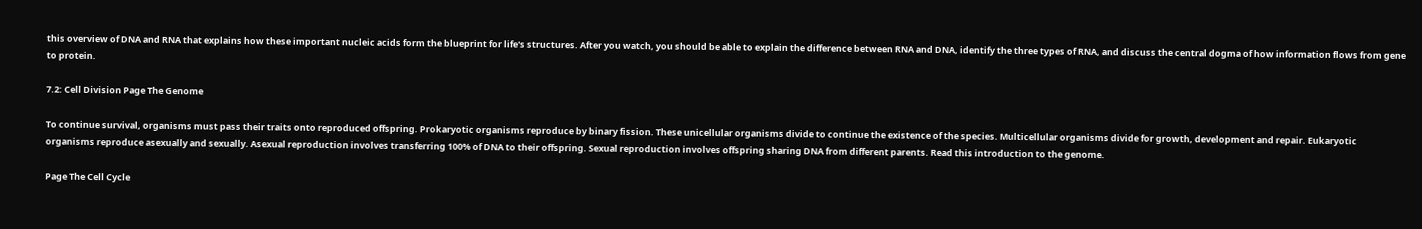this overview of DNA and RNA that explains how these important nucleic acids form the blueprint for life's structures. After you watch, you should be able to explain the difference between RNA and DNA, identify the three types of RNA, and discuss the central dogma of how information flows from gene to protein.

7.2: Cell Division Page The Genome

To continue survival, organisms must pass their traits onto reproduced offspring. Prokaryotic organisms reproduce by binary fission. These unicellular organisms divide to continue the existence of the species. Multicellular organisms divide for growth, development and repair. Eukaryotic organisms reproduce asexually and sexually. Asexual reproduction involves transferring 100% of DNA to their offspring. Sexual reproduction involves offspring sharing DNA from different parents. Read this introduction to the genome.

Page The Cell Cycle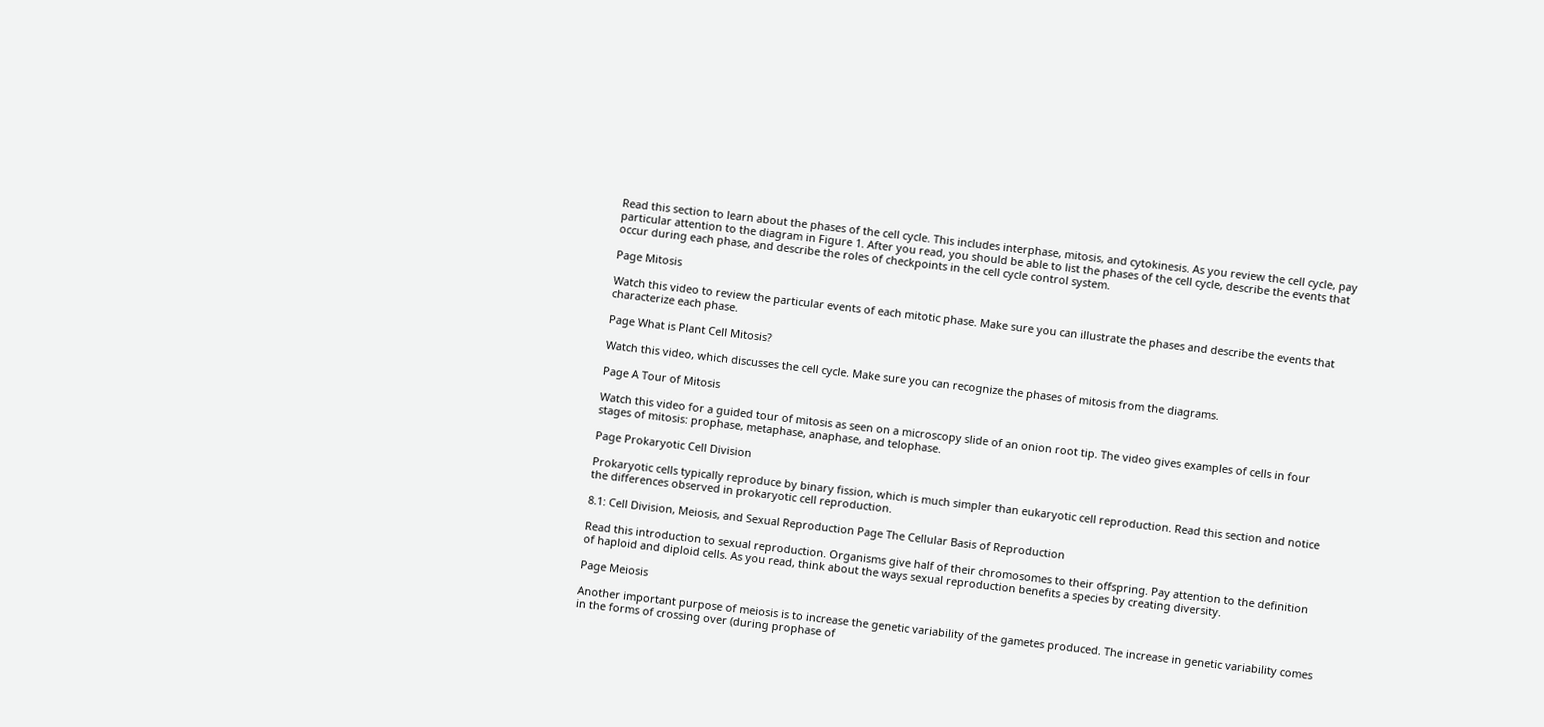Read this section to learn about the phases of the cell cycle. This includes interphase, mitosis, and cytokinesis. As you review the cell cycle, pay particular attention to the diagram in Figure 1. After you read, you should be able to list the phases of the cell cycle, describe the events that occur during each phase, and describe the roles of checkpoints in the cell cycle control system.

Page Mitosis

Watch this video to review the particular events of each mitotic phase. Make sure you can illustrate the phases and describe the events that characterize each phase.

Page What is Plant Cell Mitosis?

Watch this video, which discusses the cell cycle. Make sure you can recognize the phases of mitosis from the diagrams.

Page A Tour of Mitosis

Watch this video for a guided tour of mitosis as seen on a microscopy slide of an onion root tip. The video gives examples of cells in four stages of mitosis: prophase, metaphase, anaphase, and telophase.

Page Prokaryotic Cell Division

Prokaryotic cells typically reproduce by binary fission, which is much simpler than eukaryotic cell reproduction. Read this section and notice the differences observed in prokaryotic cell reproduction.

8.1: Cell Division, Meiosis, and Sexual Reproduction Page The Cellular Basis of Reproduction

Read this introduction to sexual reproduction. Organisms give half of their chromosomes to their offspring. Pay attention to the definition of haploid and diploid cells. As you read, think about the ways sexual reproduction benefits a species by creating diversity.

Page Meiosis

Another important purpose of meiosis is to increase the genetic variability of the gametes produced. The increase in genetic variability comes in the forms of crossing over (during prophase of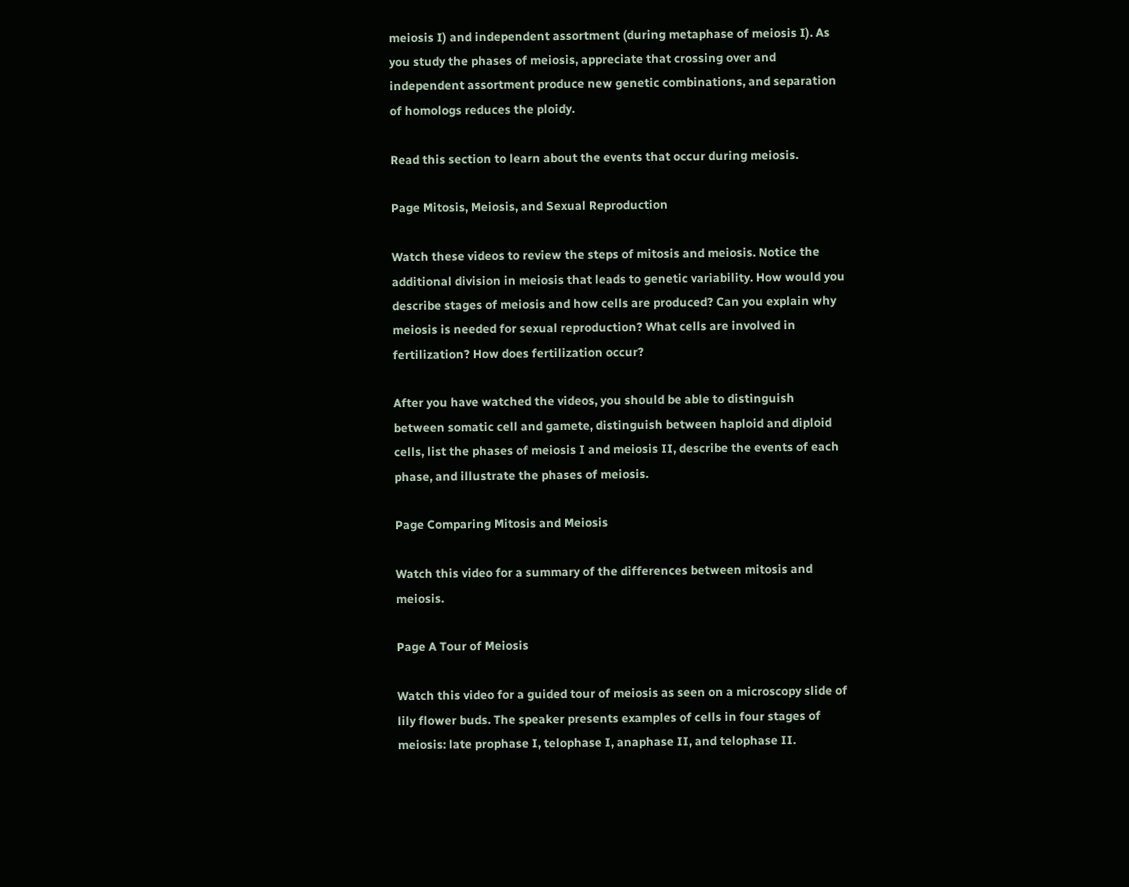meiosis I) and independent assortment (during metaphase of meiosis I). As you study the phases of meiosis, appreciate that crossing over and independent assortment produce new genetic combinations, and separation of homologs reduces the ploidy.

Read this section to learn about the events that occur during meiosis.

Page Mitosis, Meiosis, and Sexual Reproduction

Watch these videos to review the steps of mitosis and meiosis. Notice the additional division in meiosis that leads to genetic variability. How would you describe stages of meiosis and how cells are produced? Can you explain why meiosis is needed for sexual reproduction? What cells are involved in fertilization? How does fertilization occur?

After you have watched the videos, you should be able to distinguish between somatic cell and gamete, distinguish between haploid and diploid cells, list the phases of meiosis I and meiosis II, describe the events of each phase, and illustrate the phases of meiosis.

Page Comparing Mitosis and Meiosis

Watch this video for a summary of the differences between mitosis and meiosis.

Page A Tour of Meiosis

Watch this video for a guided tour of meiosis as seen on a microscopy slide of lily flower buds. The speaker presents examples of cells in four stages of meiosis: late prophase I, telophase I, anaphase II, and telophase II.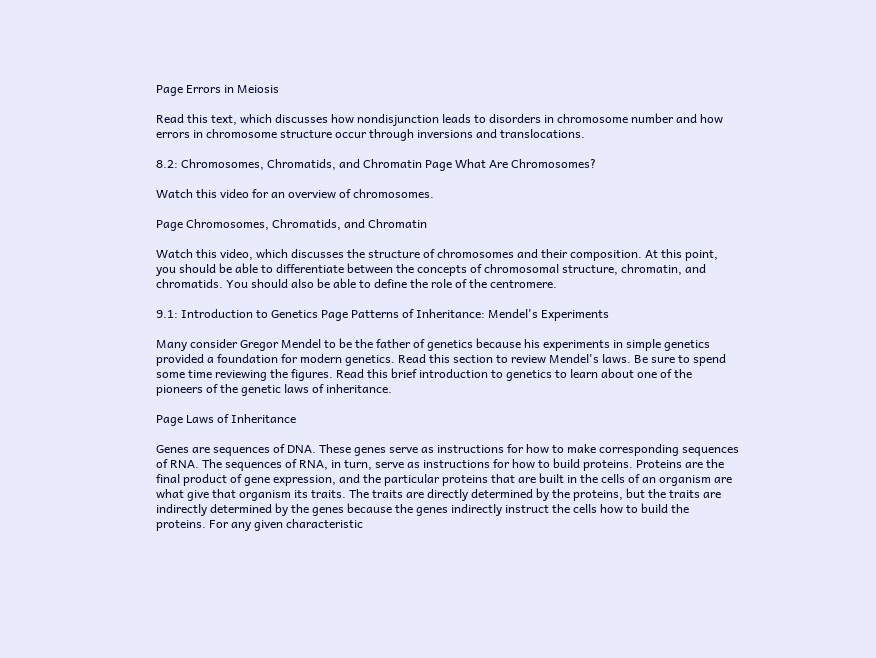Page Errors in Meiosis

Read this text, which discusses how nondisjunction leads to disorders in chromosome number and how errors in chromosome structure occur through inversions and translocations.

8.2: Chromosomes, Chromatids, and Chromatin Page What Are Chromosomes?

Watch this video for an overview of chromosomes.

Page Chromosomes, Chromatids, and Chromatin

Watch this video, which discusses the structure of chromosomes and their composition. At this point, you should be able to differentiate between the concepts of chromosomal structure, chromatin, and chromatids. You should also be able to define the role of the centromere.

9.1: Introduction to Genetics Page Patterns of Inheritance: Mendel's Experiments

Many consider Gregor Mendel to be the father of genetics because his experiments in simple genetics provided a foundation for modern genetics. Read this section to review Mendel's laws. Be sure to spend some time reviewing the figures. Read this brief introduction to genetics to learn about one of the pioneers of the genetic laws of inheritance.

Page Laws of Inheritance

Genes are sequences of DNA. These genes serve as instructions for how to make corresponding sequences of RNA. The sequences of RNA, in turn, serve as instructions for how to build proteins. Proteins are the final product of gene expression, and the particular proteins that are built in the cells of an organism are what give that organism its traits. The traits are directly determined by the proteins, but the traits are indirectly determined by the genes because the genes indirectly instruct the cells how to build the proteins. For any given characteristic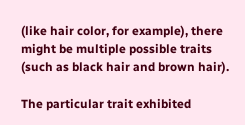(like hair color, for example), there might be multiple possible traits (such as black hair and brown hair).

The particular trait exhibited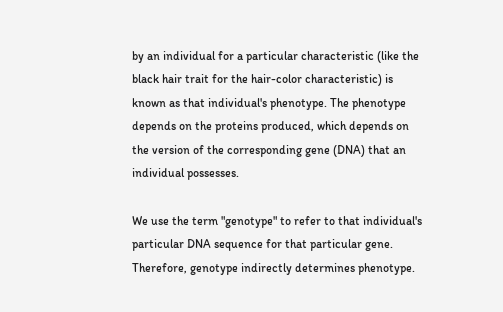by an individual for a particular characteristic (like the black hair trait for the hair-color characteristic) is known as that individual's phenotype. The phenotype depends on the proteins produced, which depends on the version of the corresponding gene (DNA) that an individual possesses.

We use the term "genotype" to refer to that individual's particular DNA sequence for that particular gene. Therefore, genotype indirectly determines phenotype.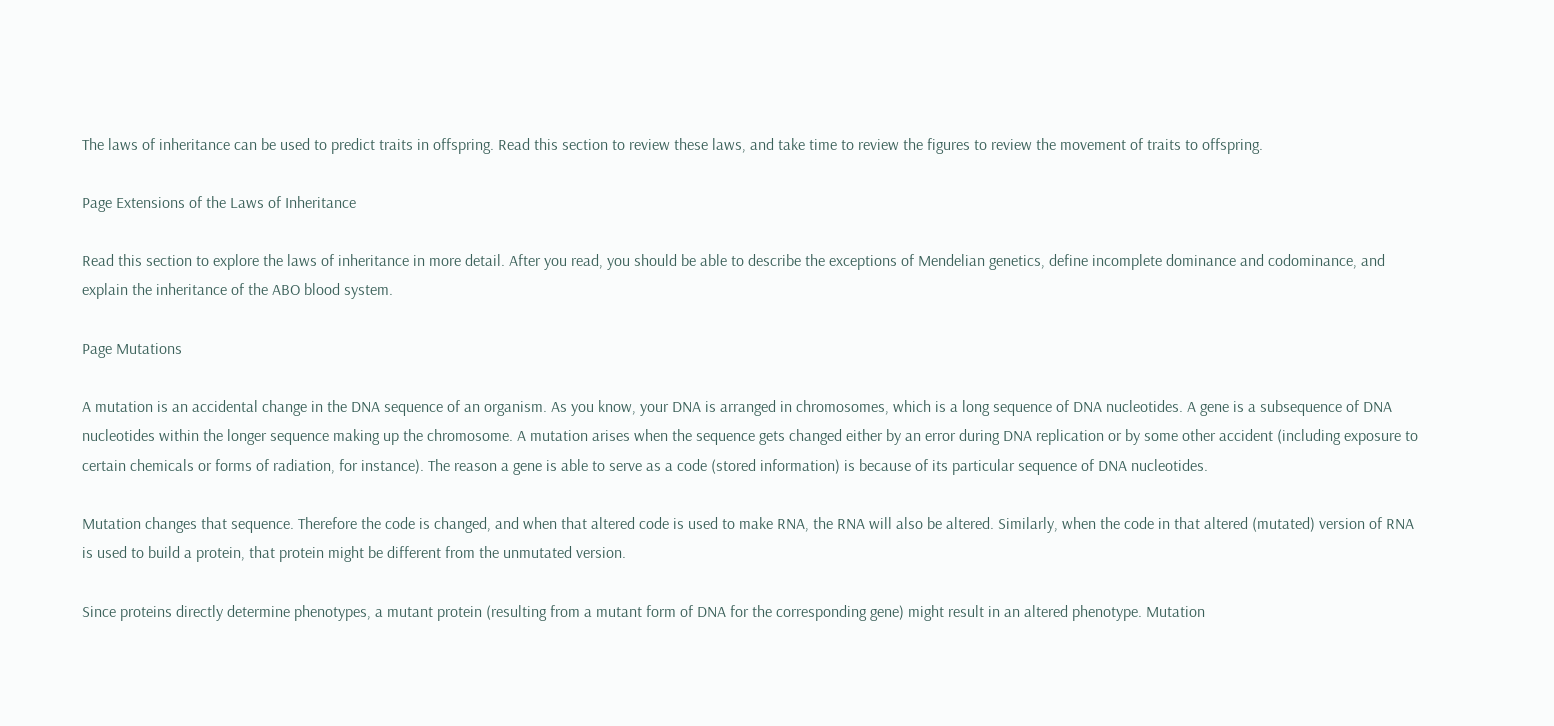The laws of inheritance can be used to predict traits in offspring. Read this section to review these laws, and take time to review the figures to review the movement of traits to offspring.

Page Extensions of the Laws of Inheritance

Read this section to explore the laws of inheritance in more detail. After you read, you should be able to describe the exceptions of Mendelian genetics, define incomplete dominance and codominance, and explain the inheritance of the ABO blood system.

Page Mutations

A mutation is an accidental change in the DNA sequence of an organism. As you know, your DNA is arranged in chromosomes, which is a long sequence of DNA nucleotides. A gene is a subsequence of DNA nucleotides within the longer sequence making up the chromosome. A mutation arises when the sequence gets changed either by an error during DNA replication or by some other accident (including exposure to certain chemicals or forms of radiation, for instance). The reason a gene is able to serve as a code (stored information) is because of its particular sequence of DNA nucleotides.

Mutation changes that sequence. Therefore the code is changed, and when that altered code is used to make RNA, the RNA will also be altered. Similarly, when the code in that altered (mutated) version of RNA is used to build a protein, that protein might be different from the unmutated version.

Since proteins directly determine phenotypes, a mutant protein (resulting from a mutant form of DNA for the corresponding gene) might result in an altered phenotype. Mutation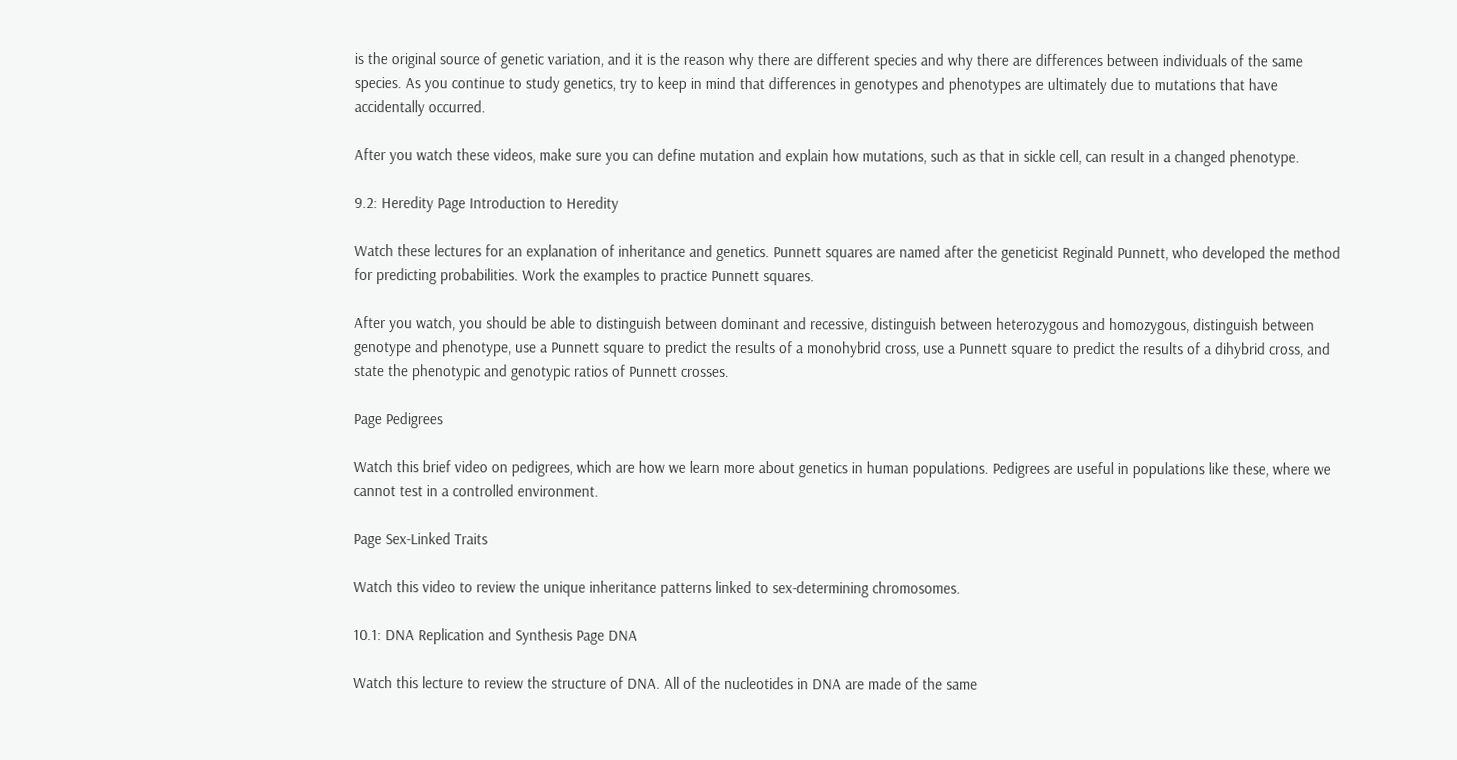is the original source of genetic variation, and it is the reason why there are different species and why there are differences between individuals of the same species. As you continue to study genetics, try to keep in mind that differences in genotypes and phenotypes are ultimately due to mutations that have accidentally occurred.

After you watch these videos, make sure you can define mutation and explain how mutations, such as that in sickle cell, can result in a changed phenotype.

9.2: Heredity Page Introduction to Heredity

Watch these lectures for an explanation of inheritance and genetics. Punnett squares are named after the geneticist Reginald Punnett, who developed the method for predicting probabilities. Work the examples to practice Punnett squares.

After you watch, you should be able to distinguish between dominant and recessive, distinguish between heterozygous and homozygous, distinguish between genotype and phenotype, use a Punnett square to predict the results of a monohybrid cross, use a Punnett square to predict the results of a dihybrid cross, and state the phenotypic and genotypic ratios of Punnett crosses.

Page Pedigrees

Watch this brief video on pedigrees, which are how we learn more about genetics in human populations. Pedigrees are useful in populations like these, where we cannot test in a controlled environment.

Page Sex-Linked Traits

Watch this video to review the unique inheritance patterns linked to sex-determining chromosomes.

10.1: DNA Replication and Synthesis Page DNA

Watch this lecture to review the structure of DNA. All of the nucleotides in DNA are made of the same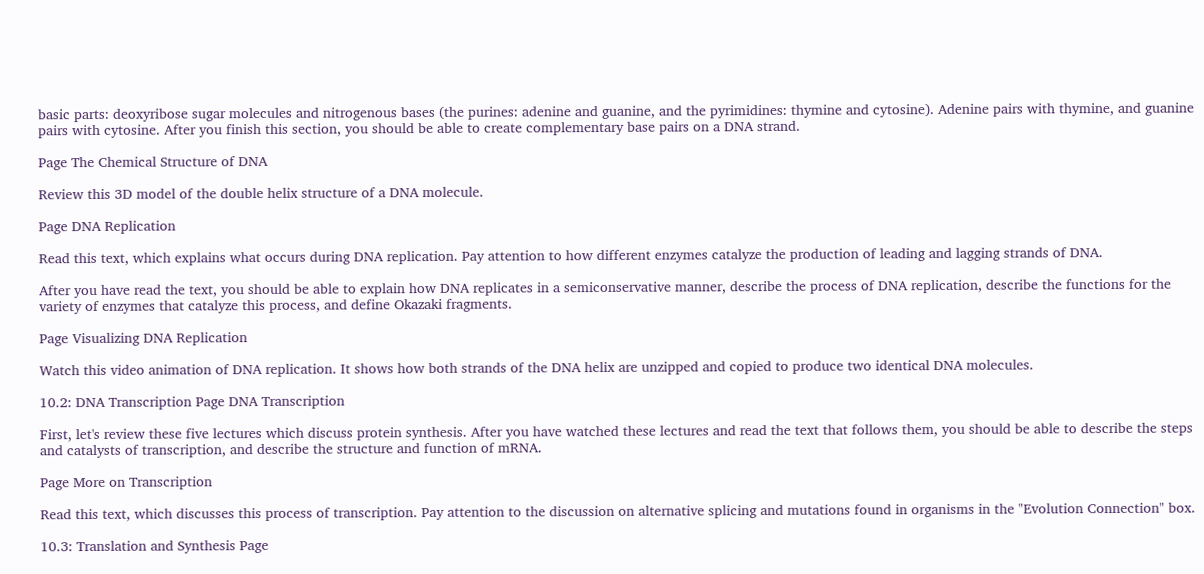basic parts: deoxyribose sugar molecules and nitrogenous bases (the purines: adenine and guanine, and the pyrimidines: thymine and cytosine). Adenine pairs with thymine, and guanine pairs with cytosine. After you finish this section, you should be able to create complementary base pairs on a DNA strand.

Page The Chemical Structure of DNA

Review this 3D model of the double helix structure of a DNA molecule.

Page DNA Replication

Read this text, which explains what occurs during DNA replication. Pay attention to how different enzymes catalyze the production of leading and lagging strands of DNA.

After you have read the text, you should be able to explain how DNA replicates in a semiconservative manner, describe the process of DNA replication, describe the functions for the variety of enzymes that catalyze this process, and define Okazaki fragments.

Page Visualizing DNA Replication

Watch this video animation of DNA replication. It shows how both strands of the DNA helix are unzipped and copied to produce two identical DNA molecules.

10.2: DNA Transcription Page DNA Transcription

First, let's review these five lectures which discuss protein synthesis. After you have watched these lectures and read the text that follows them, you should be able to describe the steps and catalysts of transcription, and describe the structure and function of mRNA.

Page More on Transcription

Read this text, which discusses this process of transcription. Pay attention to the discussion on alternative splicing and mutations found in organisms in the "Evolution Connection" box.

10.3: Translation and Synthesis Page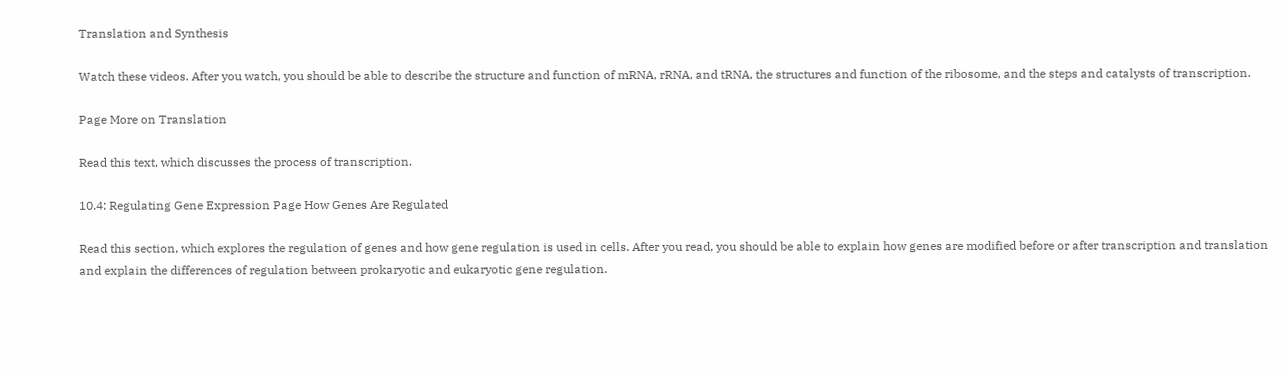Translation and Synthesis

Watch these videos. After you watch, you should be able to describe the structure and function of mRNA, rRNA, and tRNA, the structures and function of the ribosome, and the steps and catalysts of transcription.

Page More on Translation

Read this text, which discusses the process of transcription.

10.4: Regulating Gene Expression Page How Genes Are Regulated

Read this section, which explores the regulation of genes and how gene regulation is used in cells. After you read, you should be able to explain how genes are modified before or after transcription and translation and explain the differences of regulation between prokaryotic and eukaryotic gene regulation.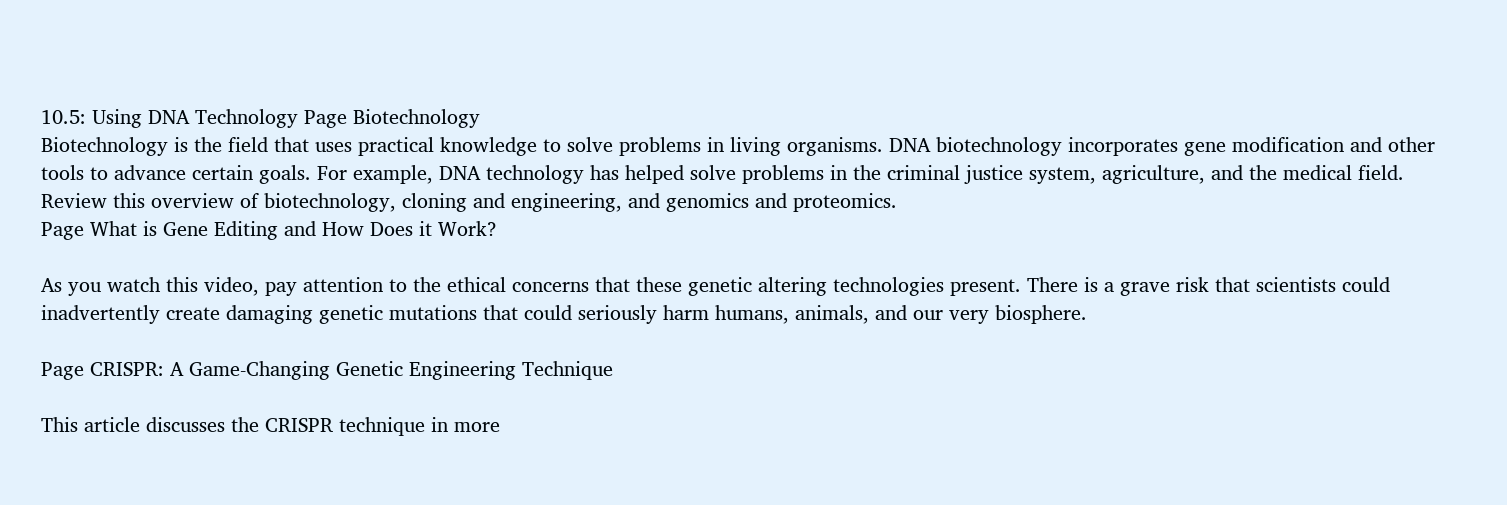10.5: Using DNA Technology Page Biotechnology
Biotechnology is the field that uses practical knowledge to solve problems in living organisms. DNA biotechnology incorporates gene modification and other tools to advance certain goals. For example, DNA technology has helped solve problems in the criminal justice system, agriculture, and the medical field. Review this overview of biotechnology, cloning and engineering, and genomics and proteomics.
Page What is Gene Editing and How Does it Work?

As you watch this video, pay attention to the ethical concerns that these genetic altering technologies present. There is a grave risk that scientists could inadvertently create damaging genetic mutations that could seriously harm humans, animals, and our very biosphere.

Page CRISPR: A Game-Changing Genetic Engineering Technique

This article discusses the CRISPR technique in more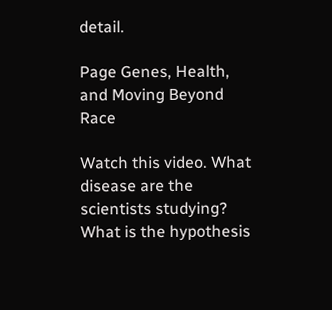detail.

Page Genes, Health, and Moving Beyond Race

Watch this video. What disease are the scientists studying? What is the hypothesis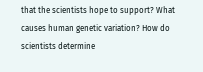that the scientists hope to support? What causes human genetic variation? How do scientists determine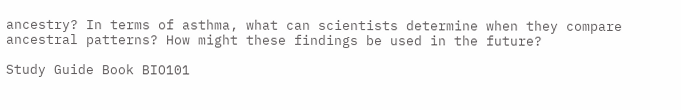ancestry? In terms of asthma, what can scientists determine when they compare ancestral patterns? How might these findings be used in the future?

Study Guide Book BIO101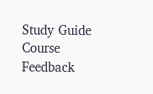Study Guide
Course Feedback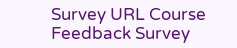Survey URL Course Feedback Survey